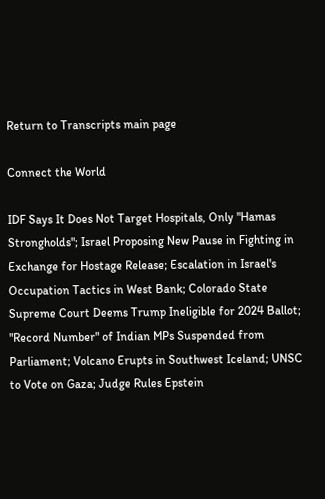Return to Transcripts main page

Connect the World

IDF Says It Does Not Target Hospitals, Only "Hamas Strongholds"; Israel Proposing New Pause in Fighting in Exchange for Hostage Release; Escalation in Israel's Occupation Tactics in West Bank; Colorado State Supreme Court Deems Trump Ineligible for 2024 Ballot; "Record Number" of Indian MPs Suspended from Parliament; Volcano Erupts in Southwest Iceland; UNSC to Vote on Gaza; Judge Rules Epstein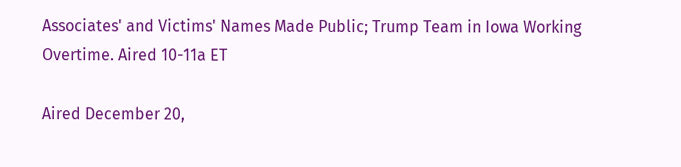Associates' and Victims' Names Made Public; Trump Team in Iowa Working Overtime. Aired 10-11a ET

Aired December 20,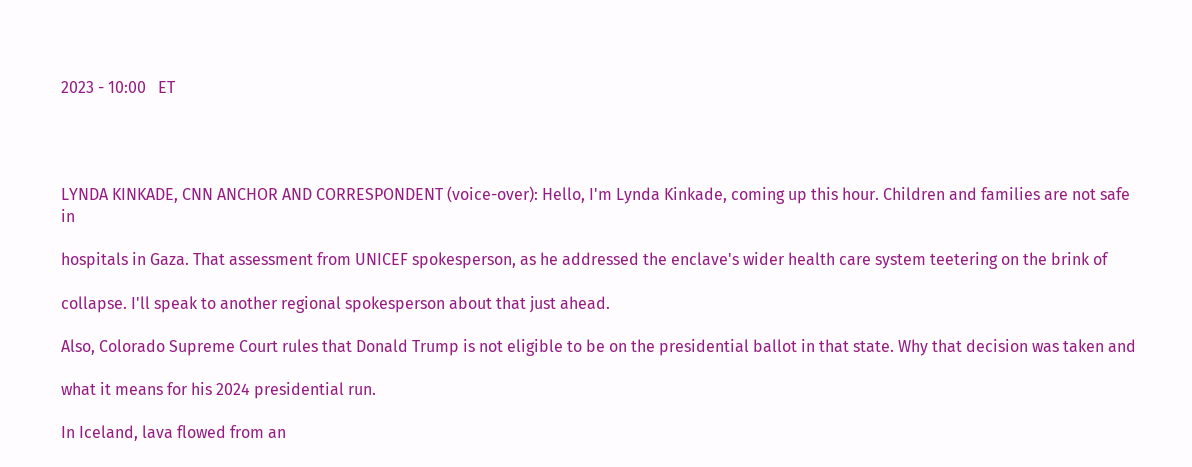2023 - 10:00   ET




LYNDA KINKADE, CNN ANCHOR AND CORRESPONDENT (voice-over): Hello, I'm Lynda Kinkade, coming up this hour. Children and families are not safe in

hospitals in Gaza. That assessment from UNICEF spokesperson, as he addressed the enclave's wider health care system teetering on the brink of

collapse. I'll speak to another regional spokesperson about that just ahead.

Also, Colorado Supreme Court rules that Donald Trump is not eligible to be on the presidential ballot in that state. Why that decision was taken and

what it means for his 2024 presidential run.

In Iceland, lava flowed from an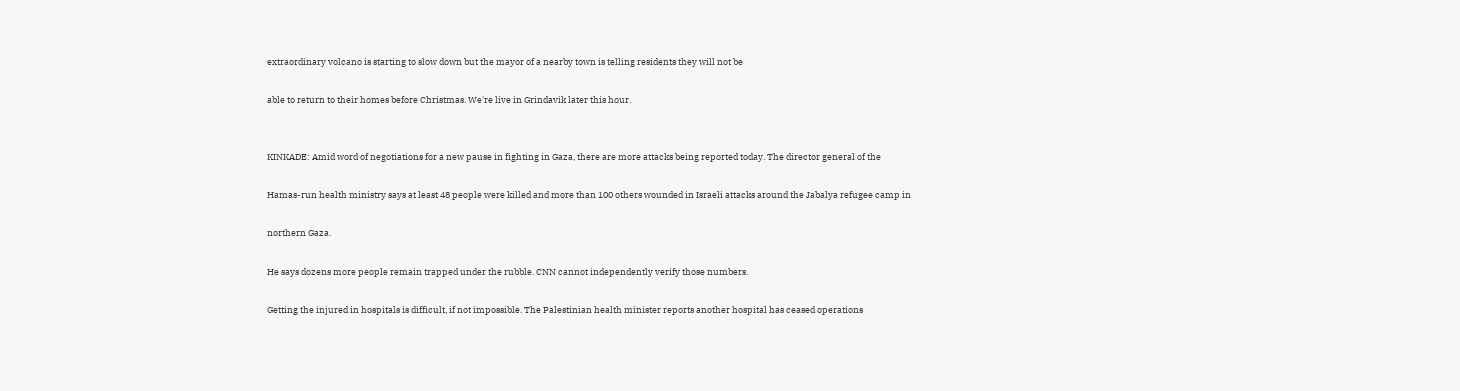extraordinary volcano is starting to slow down but the mayor of a nearby town is telling residents they will not be

able to return to their homes before Christmas. We're live in Grindavik later this hour.


KINKADE: Amid word of negotiations for a new pause in fighting in Gaza, there are more attacks being reported today. The director general of the

Hamas-run health ministry says at least 48 people were killed and more than 100 others wounded in Israeli attacks around the Jabalya refugee camp in

northern Gaza.

He says dozens more people remain trapped under the rubble. CNN cannot independently verify those numbers.

Getting the injured in hospitals is difficult, if not impossible. The Palestinian health minister reports another hospital has ceased operations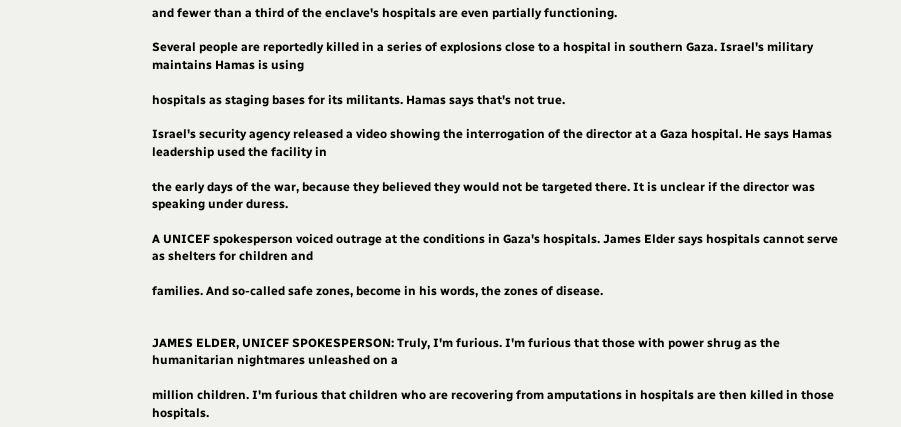and fewer than a third of the enclave's hospitals are even partially functioning.

Several people are reportedly killed in a series of explosions close to a hospital in southern Gaza. Israel's military maintains Hamas is using

hospitals as staging bases for its militants. Hamas says that's not true.

Israel's security agency released a video showing the interrogation of the director at a Gaza hospital. He says Hamas leadership used the facility in

the early days of the war, because they believed they would not be targeted there. It is unclear if the director was speaking under duress.

A UNICEF spokesperson voiced outrage at the conditions in Gaza's hospitals. James Elder says hospitals cannot serve as shelters for children and

families. And so-called safe zones, become in his words, the zones of disease.


JAMES ELDER, UNICEF SPOKESPERSON: Truly, I'm furious. I'm furious that those with power shrug as the humanitarian nightmares unleashed on a

million children. I'm furious that children who are recovering from amputations in hospitals are then killed in those hospitals.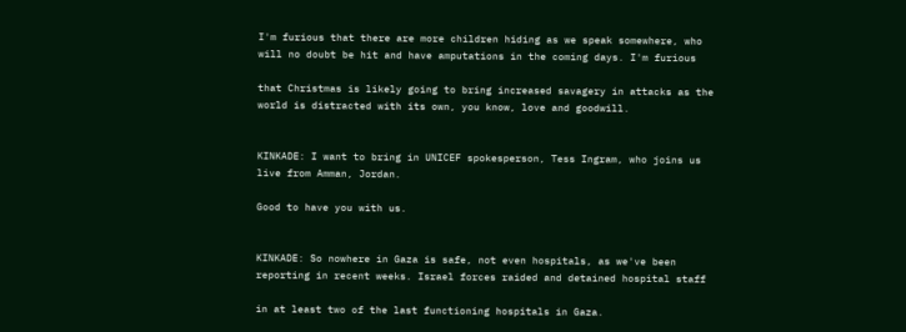I'm furious that there are more children hiding as we speak somewhere, who will no doubt be hit and have amputations in the coming days. I'm furious

that Christmas is likely going to bring increased savagery in attacks as the world is distracted with its own, you know, love and goodwill.


KINKADE: I want to bring in UNICEF spokesperson, Tess Ingram, who joins us live from Amman, Jordan.

Good to have you with us.


KINKADE: So nowhere in Gaza is safe, not even hospitals, as we've been reporting in recent weeks. Israel forces raided and detained hospital staff

in at least two of the last functioning hospitals in Gaza.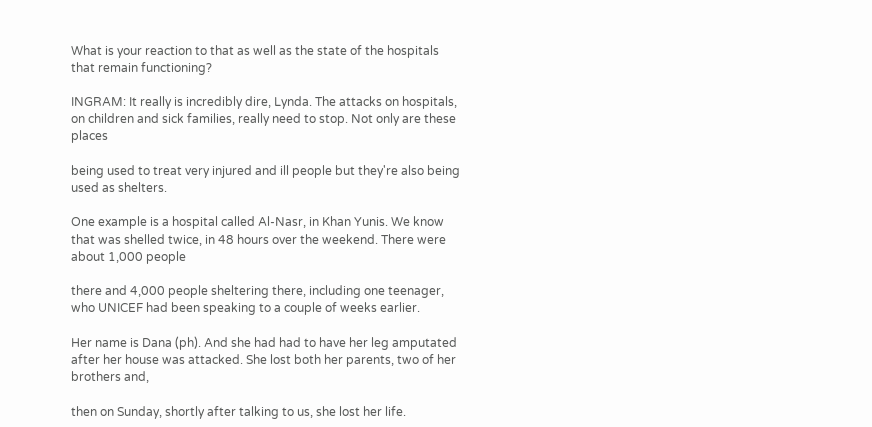What is your reaction to that as well as the state of the hospitals that remain functioning?

INGRAM: It really is incredibly dire, Lynda. The attacks on hospitals, on children and sick families, really need to stop. Not only are these places

being used to treat very injured and ill people but they're also being used as shelters.

One example is a hospital called Al-Nasr, in Khan Yunis. We know that was shelled twice, in 48 hours over the weekend. There were about 1,000 people

there and 4,000 people sheltering there, including one teenager, who UNICEF had been speaking to a couple of weeks earlier.

Her name is Dana (ph). And she had had to have her leg amputated after her house was attacked. She lost both her parents, two of her brothers and,

then on Sunday, shortly after talking to us, she lost her life.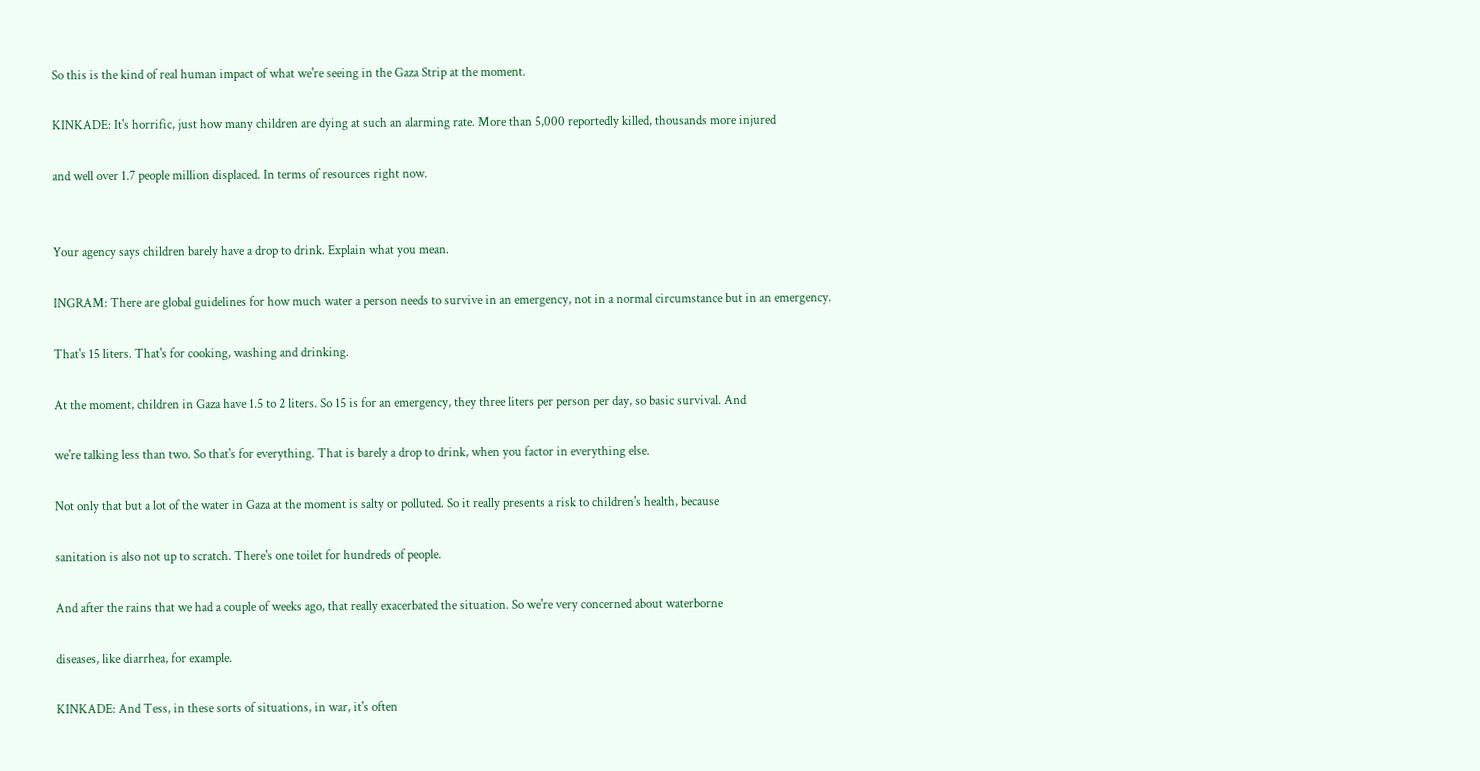So this is the kind of real human impact of what we're seeing in the Gaza Strip at the moment.

KINKADE: It's horrific, just how many children are dying at such an alarming rate. More than 5,000 reportedly killed, thousands more injured

and well over 1.7 people million displaced. In terms of resources right now.


Your agency says children barely have a drop to drink. Explain what you mean.

INGRAM: There are global guidelines for how much water a person needs to survive in an emergency, not in a normal circumstance but in an emergency.

That's 15 liters. That's for cooking, washing and drinking.

At the moment, children in Gaza have 1.5 to 2 liters. So 15 is for an emergency, they three liters per person per day, so basic survival. And

we're talking less than two. So that's for everything. That is barely a drop to drink, when you factor in everything else.

Not only that but a lot of the water in Gaza at the moment is salty or polluted. So it really presents a risk to children's health, because

sanitation is also not up to scratch. There's one toilet for hundreds of people.

And after the rains that we had a couple of weeks ago, that really exacerbated the situation. So we're very concerned about waterborne

diseases, like diarrhea, for example.

KINKADE: And Tess, in these sorts of situations, in war, it's often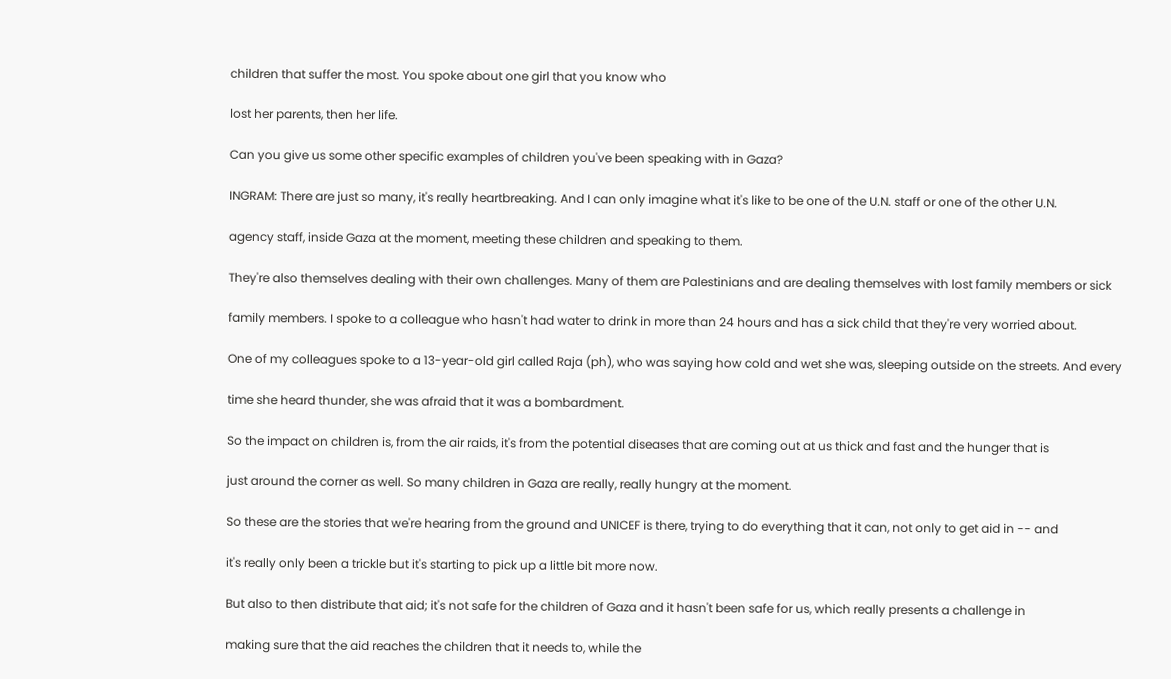children that suffer the most. You spoke about one girl that you know who

lost her parents, then her life.

Can you give us some other specific examples of children you've been speaking with in Gaza?

INGRAM: There are just so many, it's really heartbreaking. And I can only imagine what it's like to be one of the U.N. staff or one of the other U.N.

agency staff, inside Gaza at the moment, meeting these children and speaking to them.

They're also themselves dealing with their own challenges. Many of them are Palestinians and are dealing themselves with lost family members or sick

family members. I spoke to a colleague who hasn't had water to drink in more than 24 hours and has a sick child that they're very worried about.

One of my colleagues spoke to a 13-year-old girl called Raja (ph), who was saying how cold and wet she was, sleeping outside on the streets. And every

time she heard thunder, she was afraid that it was a bombardment.

So the impact on children is, from the air raids, it's from the potential diseases that are coming out at us thick and fast and the hunger that is

just around the corner as well. So many children in Gaza are really, really hungry at the moment.

So these are the stories that we're hearing from the ground and UNICEF is there, trying to do everything that it can, not only to get aid in -- and

it's really only been a trickle but it's starting to pick up a little bit more now.

But also to then distribute that aid; it's not safe for the children of Gaza and it hasn't been safe for us, which really presents a challenge in

making sure that the aid reaches the children that it needs to, while the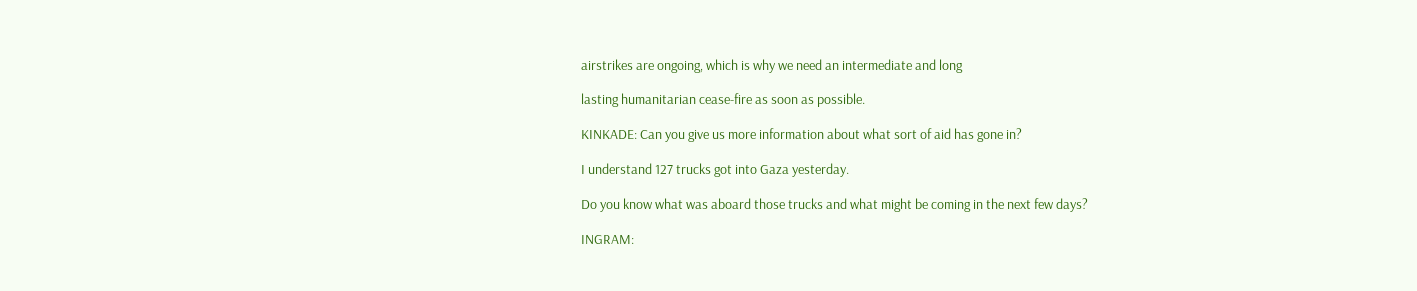airstrikes are ongoing, which is why we need an intermediate and long

lasting humanitarian cease-fire as soon as possible.

KINKADE: Can you give us more information about what sort of aid has gone in?

I understand 127 trucks got into Gaza yesterday.

Do you know what was aboard those trucks and what might be coming in the next few days?

INGRAM: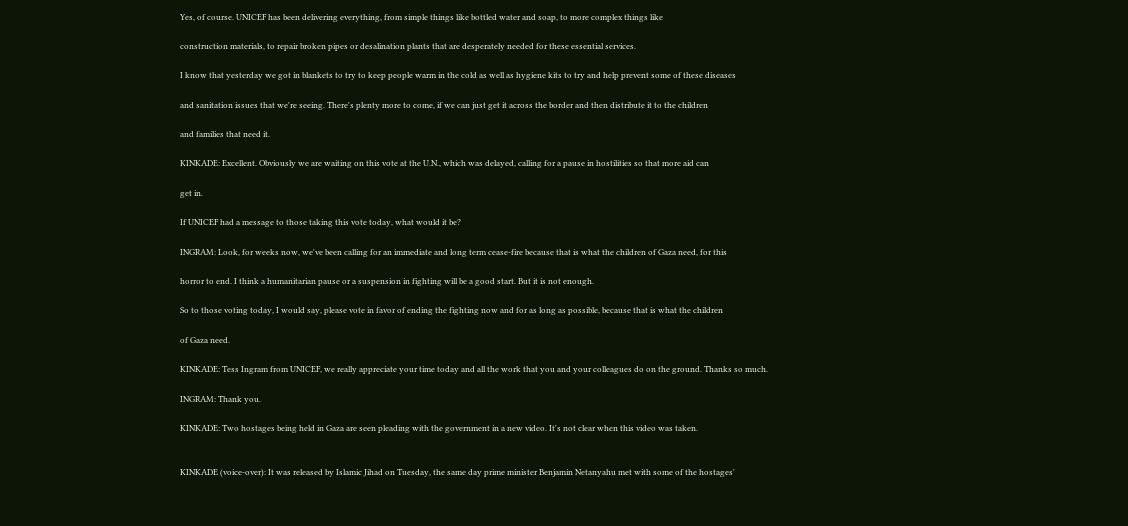Yes, of course. UNICEF has been delivering everything, from simple things like bottled water and soap, to more complex things like

construction materials, to repair broken pipes or desalination plants that are desperately needed for these essential services.

I know that yesterday we got in blankets to try to keep people warm in the cold as well as hygiene kits to try and help prevent some of these diseases

and sanitation issues that we're seeing. There's plenty more to come, if we can just get it across the border and then distribute it to the children

and families that need it.

KINKADE: Excellent. Obviously we are waiting on this vote at the U.N., which was delayed, calling for a pause in hostilities so that more aid can

get in.

If UNICEF had a message to those taking this vote today, what would it be?

INGRAM: Look, for weeks now, we've been calling for an immediate and long term cease-fire because that is what the children of Gaza need, for this

horror to end. I think a humanitarian pause or a suspension in fighting will be a good start. But it is not enough.

So to those voting today, I would say, please vote in favor of ending the fighting now and for as long as possible, because that is what the children

of Gaza need.

KINKADE: Tess Ingram from UNICEF, we really appreciate your time today and all the work that you and your colleagues do on the ground. Thanks so much.

INGRAM: Thank you.

KINKADE: Two hostages being held in Gaza are seen pleading with the government in a new video. It's not clear when this video was taken.


KINKADE (voice-over): It was released by Islamic Jihad on Tuesday, the same day prime minister Benjamin Netanyahu met with some of the hostages'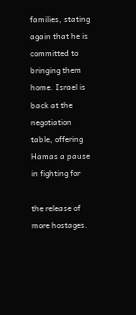families, stating again that he is committed to bringing them home. Israel is back at the negotiation table, offering Hamas a pause in fighting for

the release of more hostages.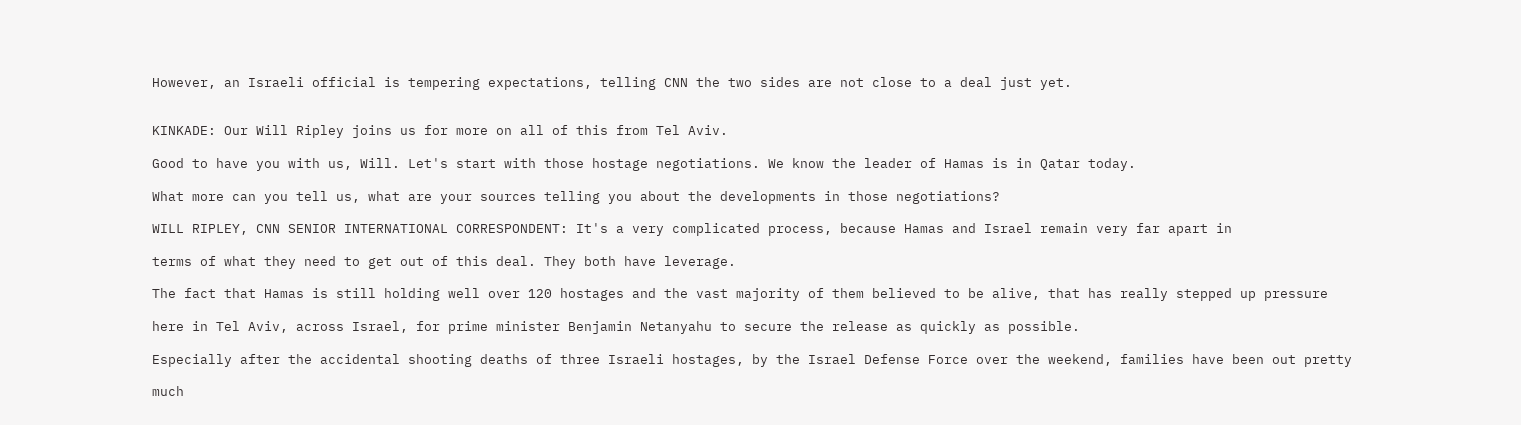However, an Israeli official is tempering expectations, telling CNN the two sides are not close to a deal just yet.


KINKADE: Our Will Ripley joins us for more on all of this from Tel Aviv.

Good to have you with us, Will. Let's start with those hostage negotiations. We know the leader of Hamas is in Qatar today.

What more can you tell us, what are your sources telling you about the developments in those negotiations?

WILL RIPLEY, CNN SENIOR INTERNATIONAL CORRESPONDENT: It's a very complicated process, because Hamas and Israel remain very far apart in

terms of what they need to get out of this deal. They both have leverage.

The fact that Hamas is still holding well over 120 hostages and the vast majority of them believed to be alive, that has really stepped up pressure

here in Tel Aviv, across Israel, for prime minister Benjamin Netanyahu to secure the release as quickly as possible.

Especially after the accidental shooting deaths of three Israeli hostages, by the Israel Defense Force over the weekend, families have been out pretty

much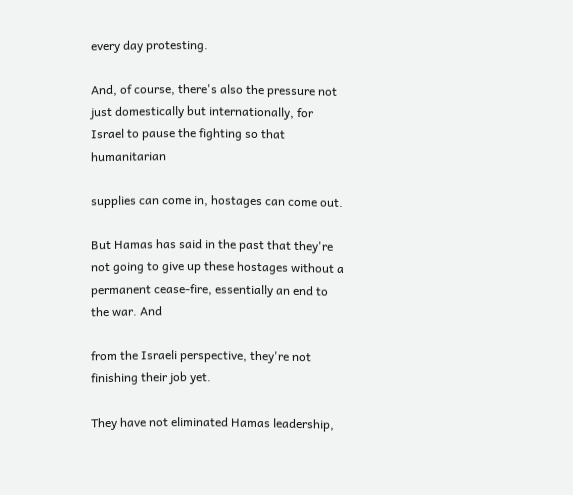every day protesting.

And, of course, there's also the pressure not just domestically but internationally, for Israel to pause the fighting so that humanitarian

supplies can come in, hostages can come out.

But Hamas has said in the past that they're not going to give up these hostages without a permanent cease-fire, essentially an end to the war. And

from the Israeli perspective, they're not finishing their job yet.

They have not eliminated Hamas leadership,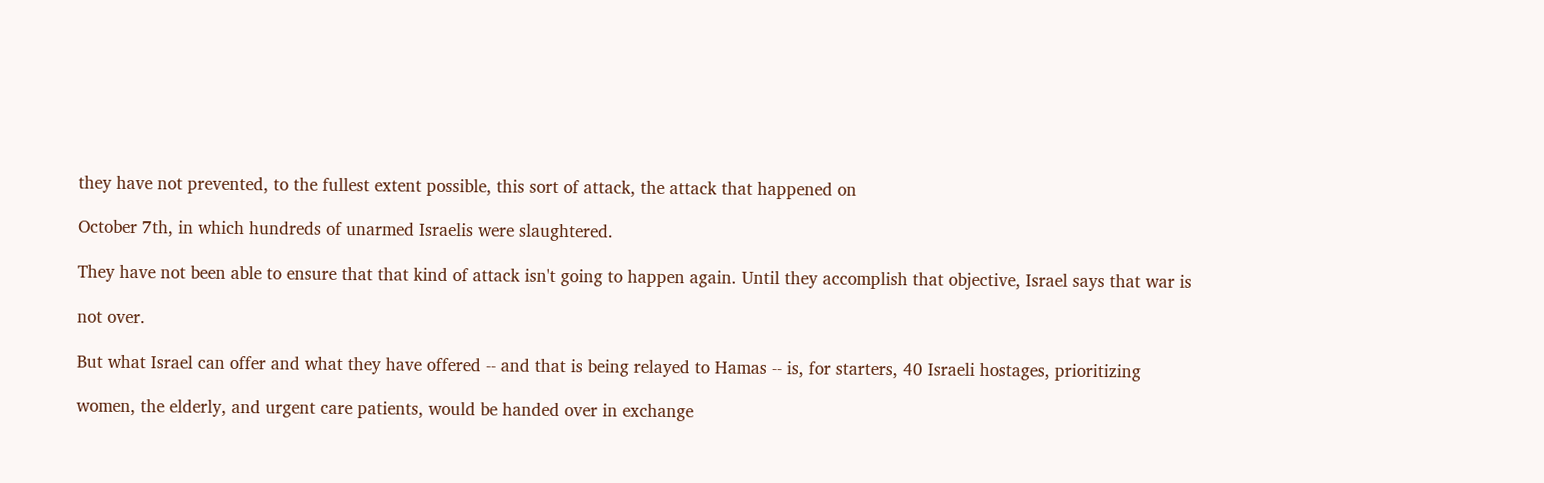they have not prevented, to the fullest extent possible, this sort of attack, the attack that happened on

October 7th, in which hundreds of unarmed Israelis were slaughtered.

They have not been able to ensure that that kind of attack isn't going to happen again. Until they accomplish that objective, Israel says that war is

not over.

But what Israel can offer and what they have offered -- and that is being relayed to Hamas -- is, for starters, 40 Israeli hostages, prioritizing

women, the elderly, and urgent care patients, would be handed over in exchange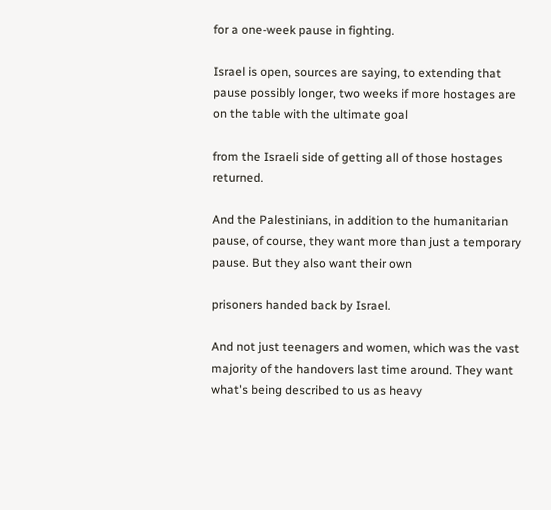for a one-week pause in fighting.

Israel is open, sources are saying, to extending that pause possibly longer, two weeks if more hostages are on the table with the ultimate goal

from the Israeli side of getting all of those hostages returned.

And the Palestinians, in addition to the humanitarian pause, of course, they want more than just a temporary pause. But they also want their own

prisoners handed back by Israel.

And not just teenagers and women, which was the vast majority of the handovers last time around. They want what's being described to us as heavy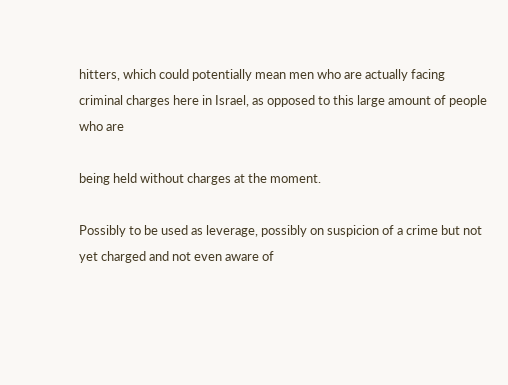hitters, which could potentially mean men who are actually facing criminal charges here in Israel, as opposed to this large amount of people who are

being held without charges at the moment.

Possibly to be used as leverage, possibly on suspicion of a crime but not yet charged and not even aware of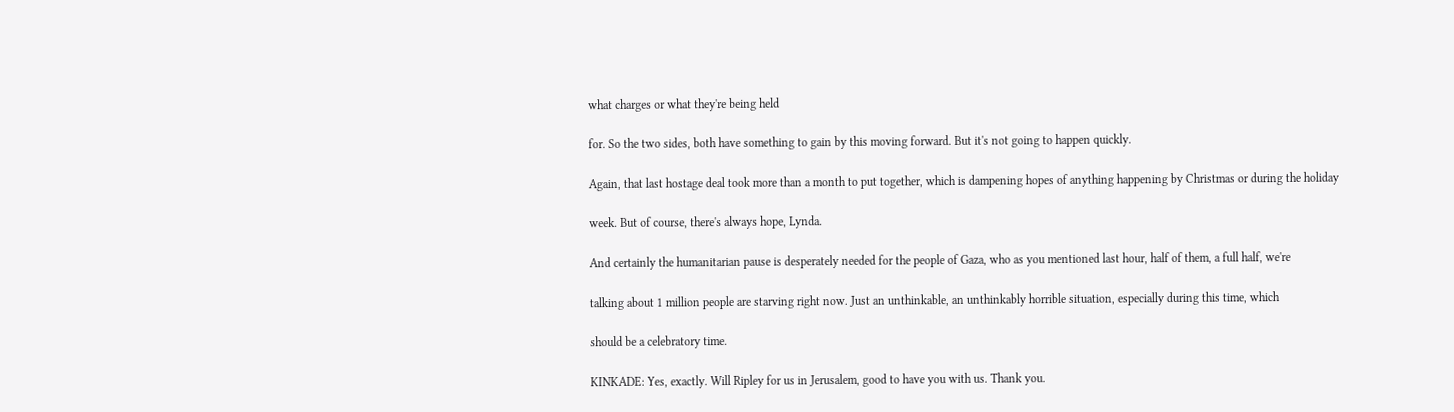what charges or what they're being held

for. So the two sides, both have something to gain by this moving forward. But it's not going to happen quickly.

Again, that last hostage deal took more than a month to put together, which is dampening hopes of anything happening by Christmas or during the holiday

week. But of course, there's always hope, Lynda.

And certainly the humanitarian pause is desperately needed for the people of Gaza, who as you mentioned last hour, half of them, a full half, we're

talking about 1 million people are starving right now. Just an unthinkable, an unthinkably horrible situation, especially during this time, which

should be a celebratory time.

KINKADE: Yes, exactly. Will Ripley for us in Jerusalem, good to have you with us. Thank you.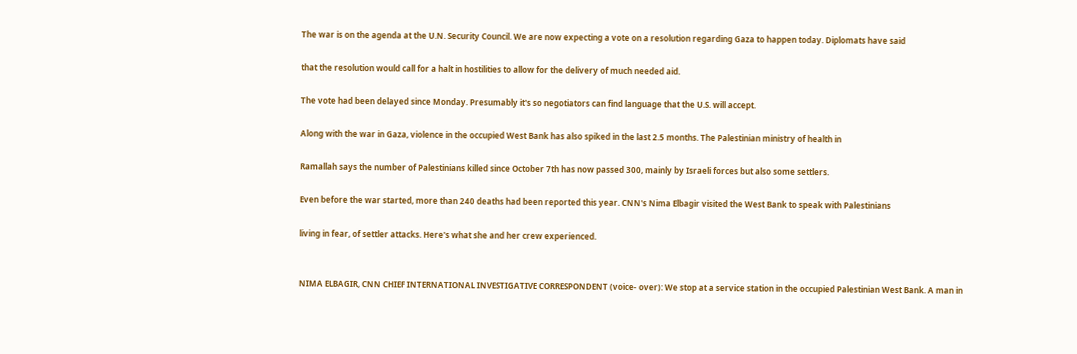The war is on the agenda at the U.N. Security Council. We are now expecting a vote on a resolution regarding Gaza to happen today. Diplomats have said

that the resolution would call for a halt in hostilities to allow for the delivery of much needed aid.

The vote had been delayed since Monday. Presumably it's so negotiators can find language that the U.S. will accept.

Along with the war in Gaza, violence in the occupied West Bank has also spiked in the last 2.5 months. The Palestinian ministry of health in

Ramallah says the number of Palestinians killed since October 7th has now passed 300, mainly by Israeli forces but also some settlers.

Even before the war started, more than 240 deaths had been reported this year. CNN's Nima Elbagir visited the West Bank to speak with Palestinians

living in fear, of settler attacks. Here's what she and her crew experienced.


NIMA ELBAGIR, CNN CHIEF INTERNATIONAL INVESTIGATIVE CORRESPONDENT (voice- over): We stop at a service station in the occupied Palestinian West Bank. A man in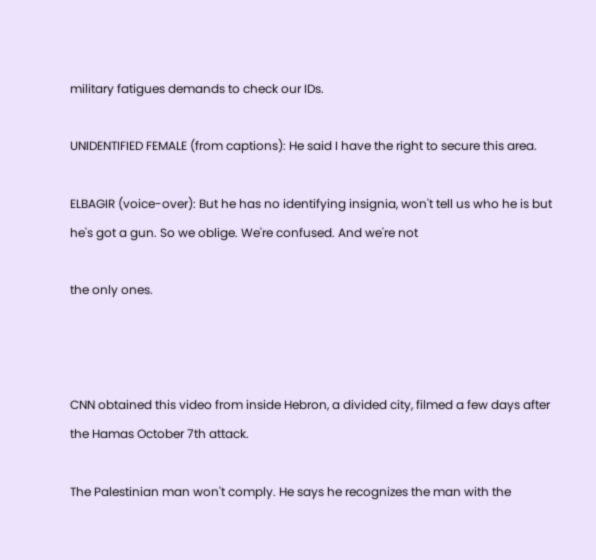military fatigues demands to check our IDs.

UNIDENTIFIED FEMALE (from captions): He said I have the right to secure this area.

ELBAGIR (voice-over): But he has no identifying insignia, won't tell us who he is but he's got a gun. So we oblige. We're confused. And we're not

the only ones.



CNN obtained this video from inside Hebron, a divided city, filmed a few days after the Hamas October 7th attack.

The Palestinian man won't comply. He says he recognizes the man with the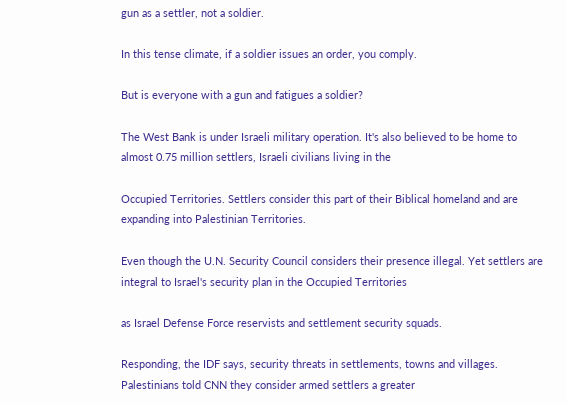gun as a settler, not a soldier.

In this tense climate, if a soldier issues an order, you comply.

But is everyone with a gun and fatigues a soldier?

The West Bank is under Israeli military operation. It's also believed to be home to almost 0.75 million settlers, Israeli civilians living in the

Occupied Territories. Settlers consider this part of their Biblical homeland and are expanding into Palestinian Territories.

Even though the U.N. Security Council considers their presence illegal. Yet settlers are integral to Israel's security plan in the Occupied Territories

as Israel Defense Force reservists and settlement security squads.

Responding, the IDF says, security threats in settlements, towns and villages. Palestinians told CNN they consider armed settlers a greater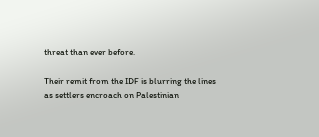threat than ever before.

Their remit from the IDF is blurring the lines as settlers encroach on Palestinian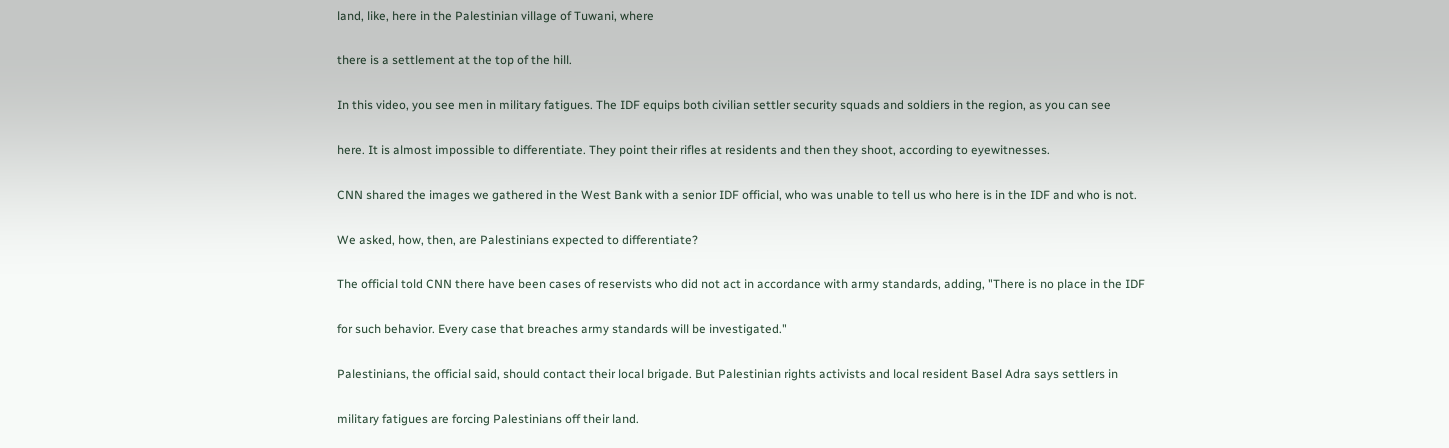land, like, here in the Palestinian village of Tuwani, where

there is a settlement at the top of the hill.

In this video, you see men in military fatigues. The IDF equips both civilian settler security squads and soldiers in the region, as you can see

here. It is almost impossible to differentiate. They point their rifles at residents and then they shoot, according to eyewitnesses.

CNN shared the images we gathered in the West Bank with a senior IDF official, who was unable to tell us who here is in the IDF and who is not.

We asked, how, then, are Palestinians expected to differentiate?

The official told CNN there have been cases of reservists who did not act in accordance with army standards, adding, "There is no place in the IDF

for such behavior. Every case that breaches army standards will be investigated."

Palestinians, the official said, should contact their local brigade. But Palestinian rights activists and local resident Basel Adra says settlers in

military fatigues are forcing Palestinians off their land.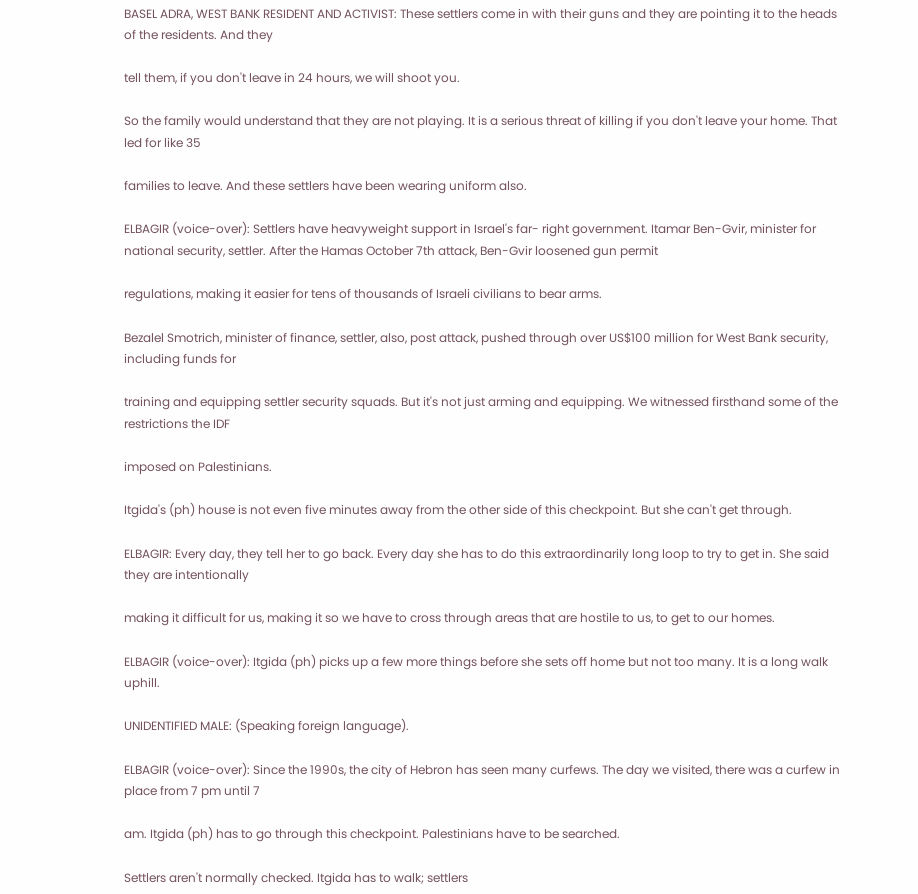BASEL ADRA, WEST BANK RESIDENT AND ACTIVIST: These settlers come in with their guns and they are pointing it to the heads of the residents. And they

tell them, if you don't leave in 24 hours, we will shoot you.

So the family would understand that they are not playing. It is a serious threat of killing if you don't leave your home. That led for like 35

families to leave. And these settlers have been wearing uniform also.

ELBAGIR (voice-over): Settlers have heavyweight support in Israel's far- right government. Itamar Ben-Gvir, minister for national security, settler. After the Hamas October 7th attack, Ben-Gvir loosened gun permit

regulations, making it easier for tens of thousands of Israeli civilians to bear arms.

Bezalel Smotrich, minister of finance, settler, also, post attack, pushed through over US$100 million for West Bank security, including funds for

training and equipping settler security squads. But it's not just arming and equipping. We witnessed firsthand some of the restrictions the IDF

imposed on Palestinians.

Itgida's (ph) house is not even five minutes away from the other side of this checkpoint. But she can't get through.

ELBAGIR: Every day, they tell her to go back. Every day she has to do this extraordinarily long loop to try to get in. She said they are intentionally

making it difficult for us, making it so we have to cross through areas that are hostile to us, to get to our homes.

ELBAGIR (voice-over): Itgida (ph) picks up a few more things before she sets off home but not too many. It is a long walk uphill.

UNIDENTIFIED MALE: (Speaking foreign language).

ELBAGIR (voice-over): Since the 1990s, the city of Hebron has seen many curfews. The day we visited, there was a curfew in place from 7 pm until 7

am. Itgida (ph) has to go through this checkpoint. Palestinians have to be searched.

Settlers aren't normally checked. Itgida has to walk; settlers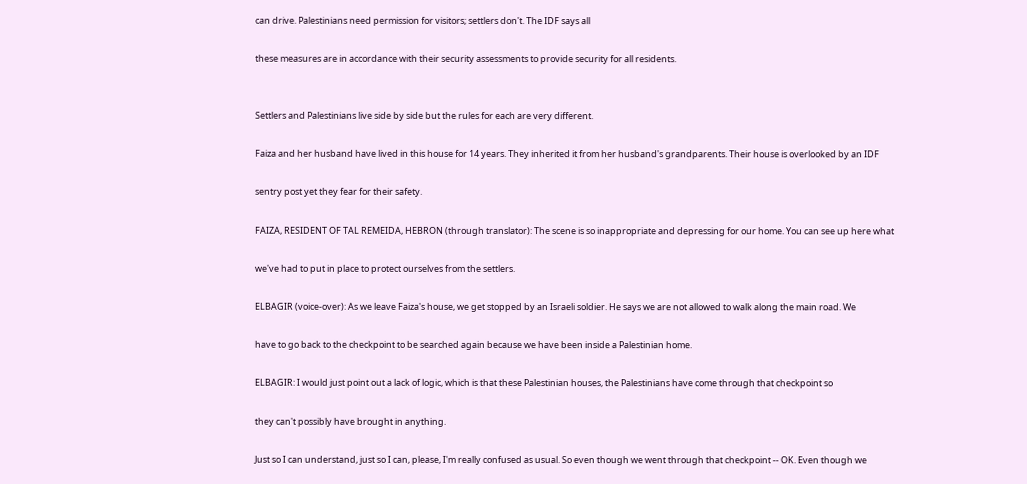can drive. Palestinians need permission for visitors; settlers don't. The IDF says all

these measures are in accordance with their security assessments to provide security for all residents.


Settlers and Palestinians live side by side but the rules for each are very different.

Faiza and her husband have lived in this house for 14 years. They inherited it from her husband's grandparents. Their house is overlooked by an IDF

sentry post yet they fear for their safety.

FAIZA, RESIDENT OF TAL REMEIDA, HEBRON (through translator): The scene is so inappropriate and depressing for our home. You can see up here what

we've had to put in place to protect ourselves from the settlers.

ELBAGIR (voice-over): As we leave Faiza's house, we get stopped by an Israeli soldier. He says we are not allowed to walk along the main road. We

have to go back to the checkpoint to be searched again because we have been inside a Palestinian home.

ELBAGIR: I would just point out a lack of logic, which is that these Palestinian houses, the Palestinians have come through that checkpoint so

they can't possibly have brought in anything.

Just so I can understand, just so I can, please, I'm really confused as usual. So even though we went through that checkpoint -- OK. Even though we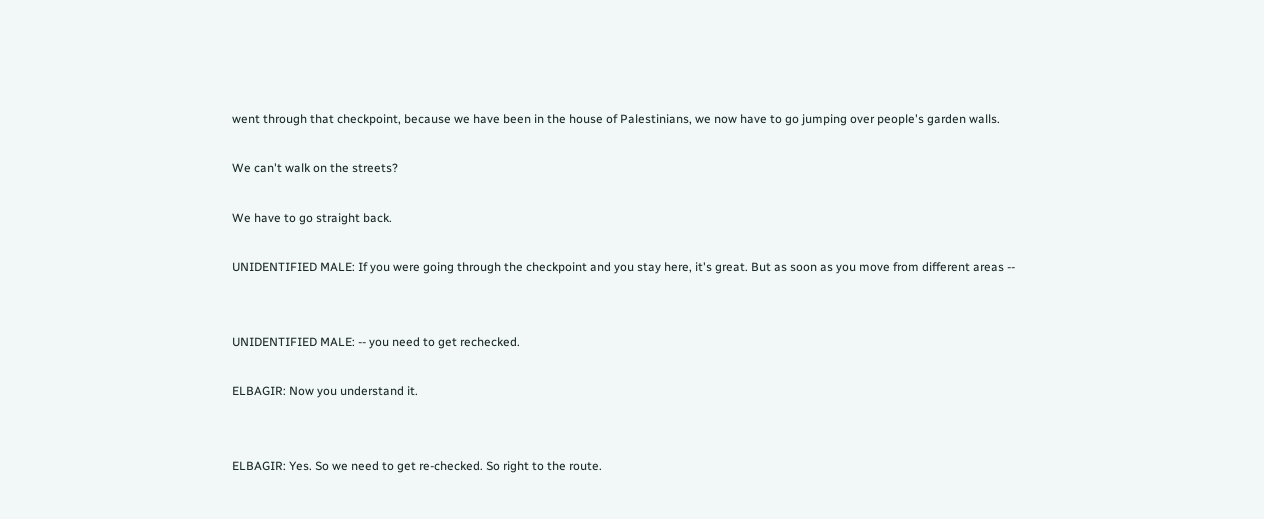went through that checkpoint, because we have been in the house of Palestinians, we now have to go jumping over people's garden walls.

We can't walk on the streets?

We have to go straight back.

UNIDENTIFIED MALE: If you were going through the checkpoint and you stay here, it's great. But as soon as you move from different areas --


UNIDENTIFIED MALE: -- you need to get rechecked.

ELBAGIR: Now you understand it.


ELBAGIR: Yes. So we need to get re-checked. So right to the route.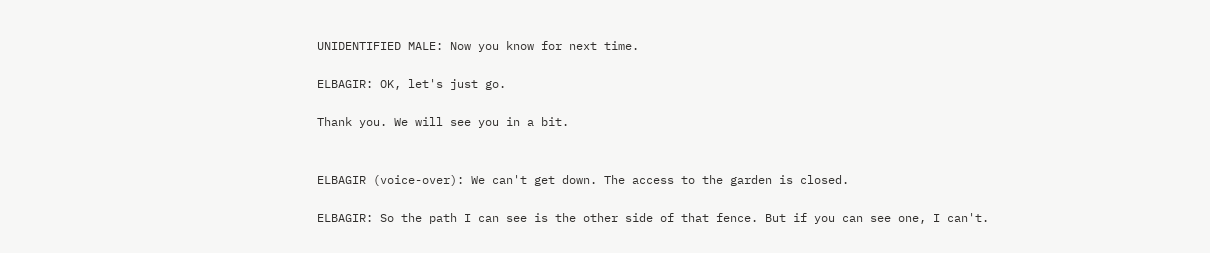UNIDENTIFIED MALE: Now you know for next time.

ELBAGIR: OK, let's just go.

Thank you. We will see you in a bit.


ELBAGIR (voice-over): We can't get down. The access to the garden is closed.

ELBAGIR: So the path I can see is the other side of that fence. But if you can see one, I can't.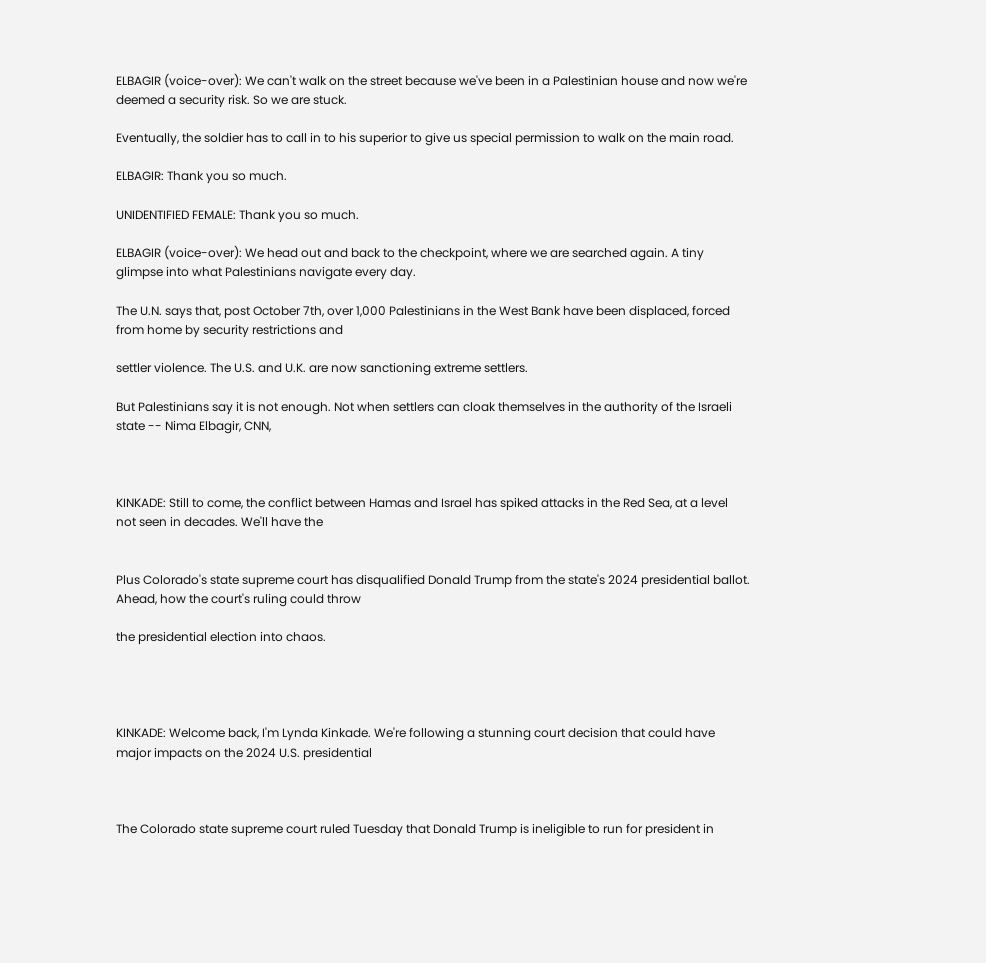ELBAGIR (voice-over): We can't walk on the street because we've been in a Palestinian house and now we're deemed a security risk. So we are stuck.

Eventually, the soldier has to call in to his superior to give us special permission to walk on the main road.

ELBAGIR: Thank you so much.

UNIDENTIFIED FEMALE: Thank you so much.

ELBAGIR (voice-over): We head out and back to the checkpoint, where we are searched again. A tiny glimpse into what Palestinians navigate every day.

The U.N. says that, post October 7th, over 1,000 Palestinians in the West Bank have been displaced, forced from home by security restrictions and

settler violence. The U.S. and U.K. are now sanctioning extreme settlers.

But Palestinians say it is not enough. Not when settlers can cloak themselves in the authority of the Israeli state -- Nima Elbagir, CNN,



KINKADE: Still to come, the conflict between Hamas and Israel has spiked attacks in the Red Sea, at a level not seen in decades. We'll have the


Plus Colorado's state supreme court has disqualified Donald Trump from the state's 2024 presidential ballot. Ahead, how the court's ruling could throw

the presidential election into chaos.




KINKADE: Welcome back, I'm Lynda Kinkade. We're following a stunning court decision that could have major impacts on the 2024 U.S. presidential



The Colorado state supreme court ruled Tuesday that Donald Trump is ineligible to run for president in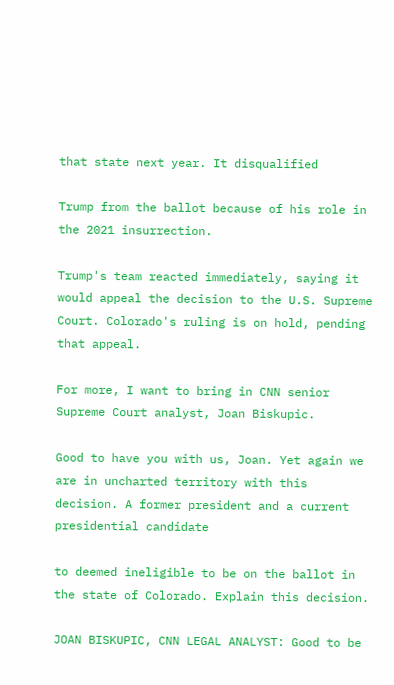that state next year. It disqualified

Trump from the ballot because of his role in the 2021 insurrection.

Trump's team reacted immediately, saying it would appeal the decision to the U.S. Supreme Court. Colorado's ruling is on hold, pending that appeal.

For more, I want to bring in CNN senior Supreme Court analyst, Joan Biskupic.

Good to have you with us, Joan. Yet again we are in uncharted territory with this decision. A former president and a current presidential candidate

to deemed ineligible to be on the ballot in the state of Colorado. Explain this decision.

JOAN BISKUPIC, CNN LEGAL ANALYST: Good to be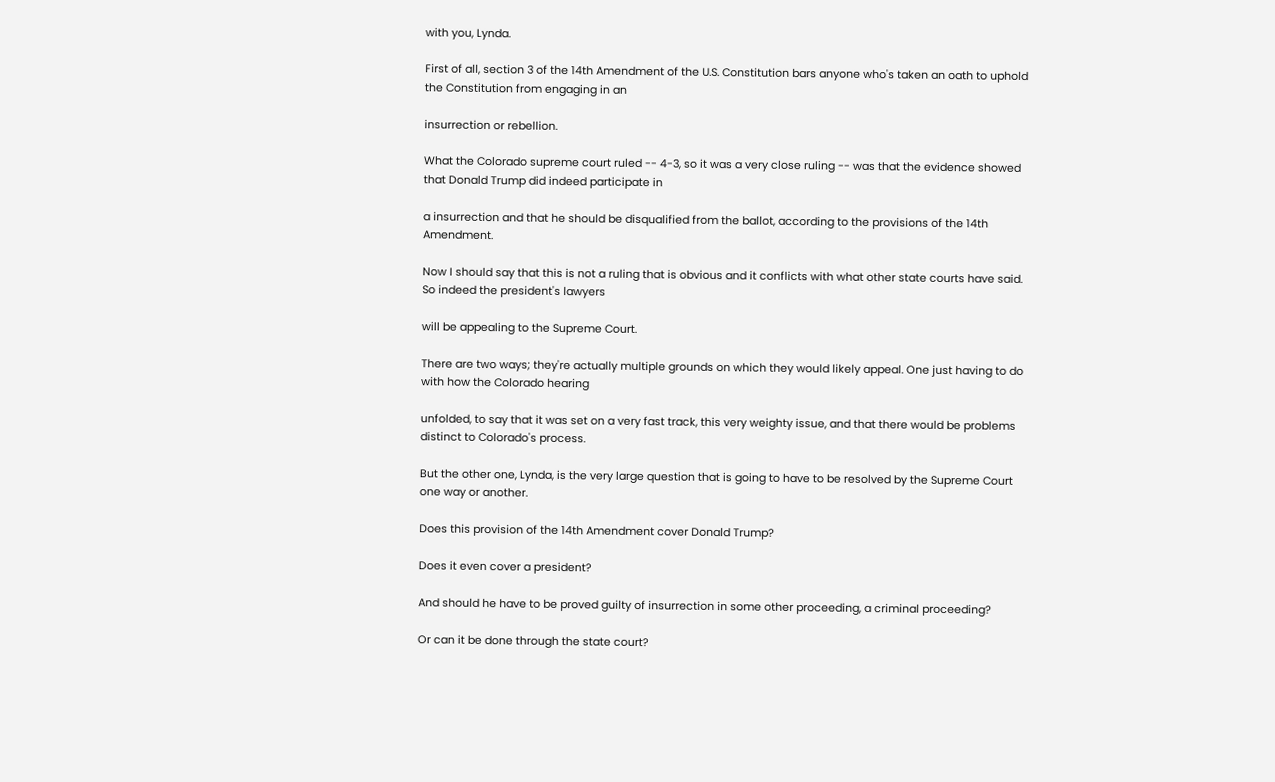with you, Lynda.

First of all, section 3 of the 14th Amendment of the U.S. Constitution bars anyone who's taken an oath to uphold the Constitution from engaging in an

insurrection or rebellion.

What the Colorado supreme court ruled -- 4-3, so it was a very close ruling -- was that the evidence showed that Donald Trump did indeed participate in

a insurrection and that he should be disqualified from the ballot, according to the provisions of the 14th Amendment.

Now I should say that this is not a ruling that is obvious and it conflicts with what other state courts have said. So indeed the president's lawyers

will be appealing to the Supreme Court.

There are two ways; they're actually multiple grounds on which they would likely appeal. One just having to do with how the Colorado hearing

unfolded, to say that it was set on a very fast track, this very weighty issue, and that there would be problems distinct to Colorado's process.

But the other one, Lynda, is the very large question that is going to have to be resolved by the Supreme Court one way or another.

Does this provision of the 14th Amendment cover Donald Trump?

Does it even cover a president?

And should he have to be proved guilty of insurrection in some other proceeding, a criminal proceeding?

Or can it be done through the state court?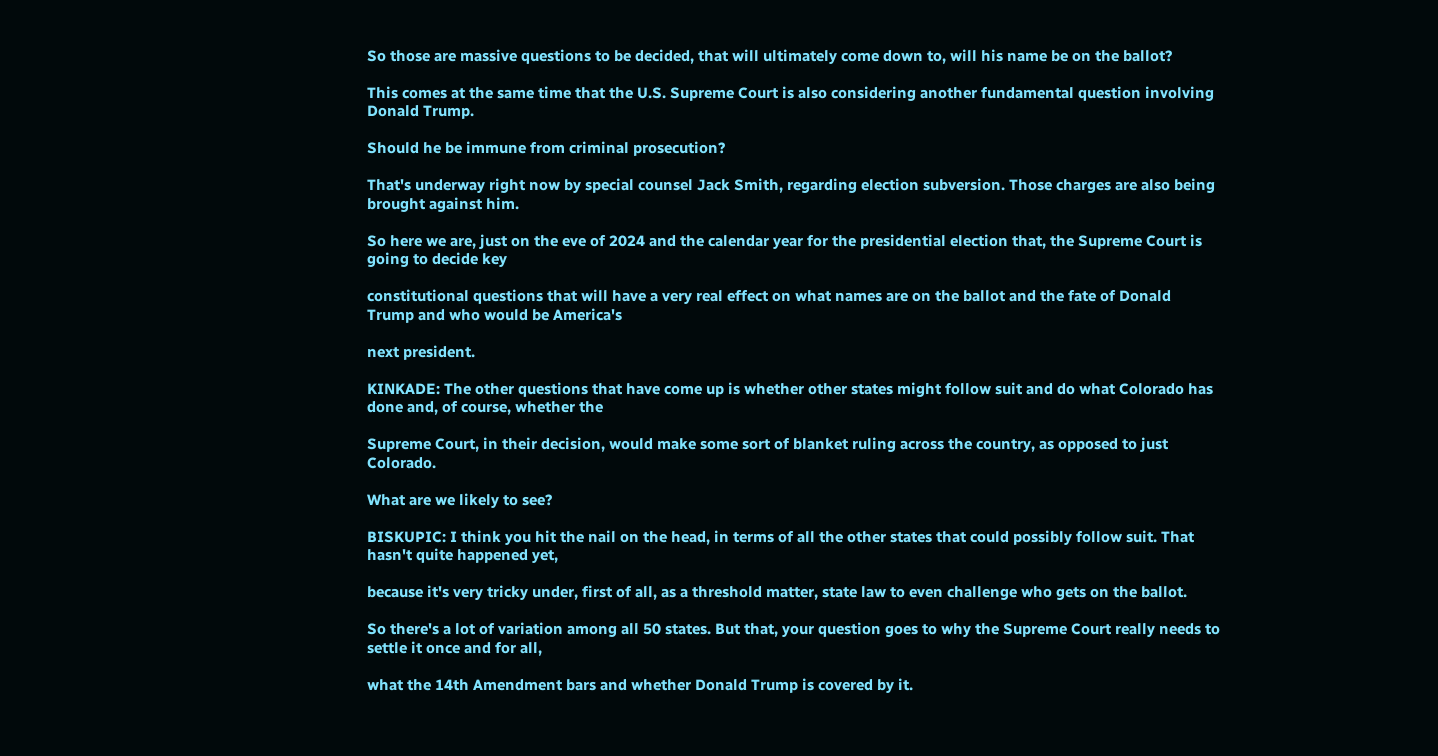So those are massive questions to be decided, that will ultimately come down to, will his name be on the ballot?

This comes at the same time that the U.S. Supreme Court is also considering another fundamental question involving Donald Trump.

Should he be immune from criminal prosecution?

That's underway right now by special counsel Jack Smith, regarding election subversion. Those charges are also being brought against him.

So here we are, just on the eve of 2024 and the calendar year for the presidential election that, the Supreme Court is going to decide key

constitutional questions that will have a very real effect on what names are on the ballot and the fate of Donald Trump and who would be America's

next president.

KINKADE: The other questions that have come up is whether other states might follow suit and do what Colorado has done and, of course, whether the

Supreme Court, in their decision, would make some sort of blanket ruling across the country, as opposed to just Colorado.

What are we likely to see?

BISKUPIC: I think you hit the nail on the head, in terms of all the other states that could possibly follow suit. That hasn't quite happened yet,

because it's very tricky under, first of all, as a threshold matter, state law to even challenge who gets on the ballot.

So there's a lot of variation among all 50 states. But that, your question goes to why the Supreme Court really needs to settle it once and for all,

what the 14th Amendment bars and whether Donald Trump is covered by it.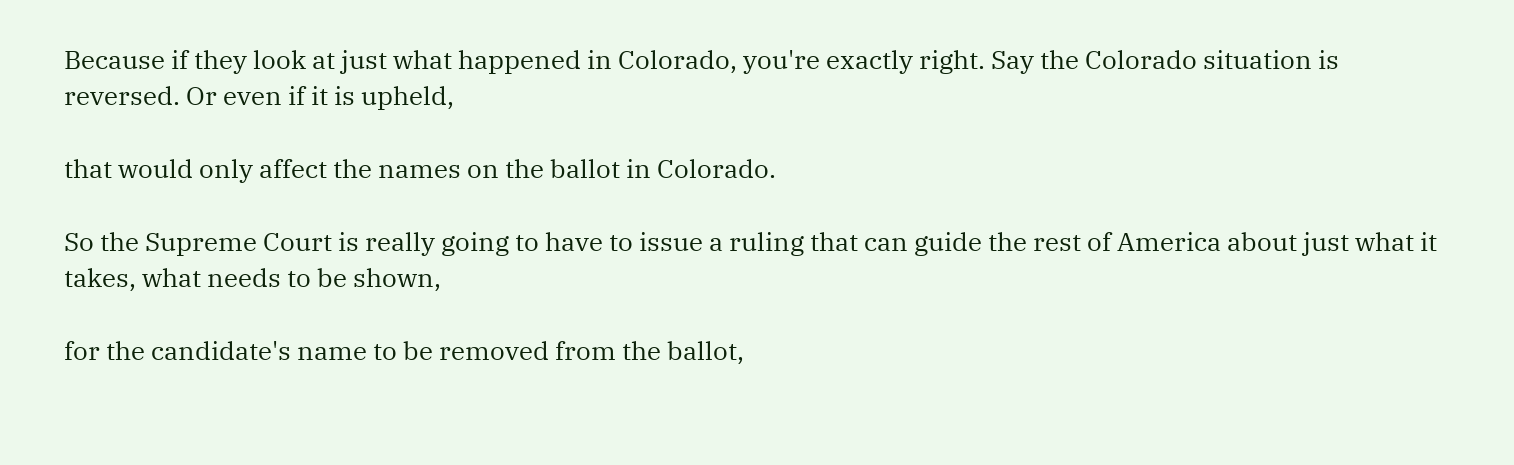Because if they look at just what happened in Colorado, you're exactly right. Say the Colorado situation is reversed. Or even if it is upheld,

that would only affect the names on the ballot in Colorado.

So the Supreme Court is really going to have to issue a ruling that can guide the rest of America about just what it takes, what needs to be shown,

for the candidate's name to be removed from the ballot,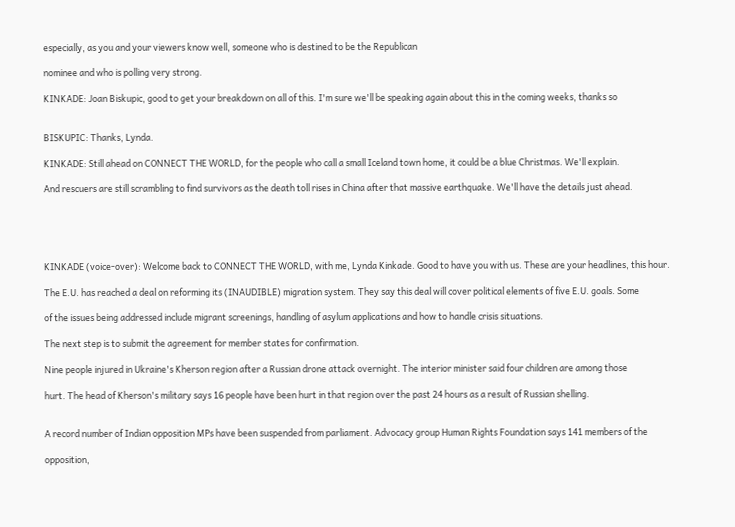especially, as you and your viewers know well, someone who is destined to be the Republican

nominee and who is polling very strong.

KINKADE: Joan Biskupic, good to get your breakdown on all of this. I'm sure we'll be speaking again about this in the coming weeks, thanks so


BISKUPIC: Thanks, Lynda.

KINKADE: Still ahead on CONNECT THE WORLD, for the people who call a small Iceland town home, it could be a blue Christmas. We'll explain.

And rescuers are still scrambling to find survivors as the death toll rises in China after that massive earthquake. We'll have the details just ahead.





KINKADE (voice-over): Welcome back to CONNECT THE WORLD, with me, Lynda Kinkade. Good to have you with us. These are your headlines, this hour.

The E.U. has reached a deal on reforming its (INAUDIBLE) migration system. They say this deal will cover political elements of five E.U. goals. Some

of the issues being addressed include migrant screenings, handling of asylum applications and how to handle crisis situations.

The next step is to submit the agreement for member states for confirmation.

Nine people injured in Ukraine's Kherson region after a Russian drone attack overnight. The interior minister said four children are among those

hurt. The head of Kherson's military says 16 people have been hurt in that region over the past 24 hours as a result of Russian shelling.


A record number of Indian opposition MPs have been suspended from parliament. Advocacy group Human Rights Foundation says 141 members of the

opposition,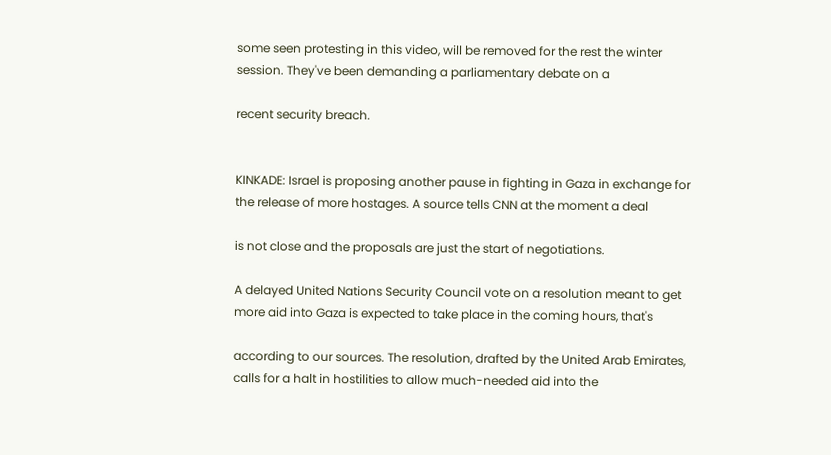some seen protesting in this video, will be removed for the rest the winter session. They've been demanding a parliamentary debate on a

recent security breach.


KINKADE: Israel is proposing another pause in fighting in Gaza in exchange for the release of more hostages. A source tells CNN at the moment a deal

is not close and the proposals are just the start of negotiations.

A delayed United Nations Security Council vote on a resolution meant to get more aid into Gaza is expected to take place in the coming hours, that's

according to our sources. The resolution, drafted by the United Arab Emirates, calls for a halt in hostilities to allow much-needed aid into the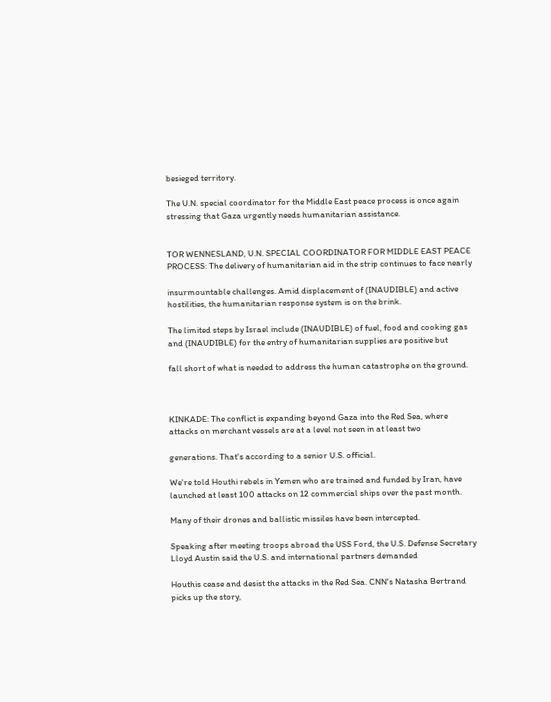besieged territory.

The U.N. special coordinator for the Middle East peace process is once again stressing that Gaza urgently needs humanitarian assistance.


TOR WENNESLAND, U.N. SPECIAL COORDINATOR FOR MIDDLE EAST PEACE PROCESS: The delivery of humanitarian aid in the strip continues to face nearly

insurmountable challenges. Amid displacement of (INAUDIBLE) and active hostilities, the humanitarian response system is on the brink.

The limited steps by Israel include (INAUDIBLE) of fuel, food and cooking gas and (INAUDIBLE) for the entry of humanitarian supplies are positive but

fall short of what is needed to address the human catastrophe on the ground.



KINKADE: The conflict is expanding beyond Gaza into the Red Sea, where attacks on merchant vessels are at a level not seen in at least two

generations. That's according to a senior U.S. official.

We're told Houthi rebels in Yemen who are trained and funded by Iran, have launched at least 100 attacks on 12 commercial ships over the past month.

Many of their drones and ballistic missiles have been intercepted.

Speaking after meeting troops abroad the USS Ford, the U.S. Defense Secretary Lloyd Austin said the U.S. and international partners demanded

Houthis cease and desist the attacks in the Red Sea. CNN's Natasha Bertrand picks up the story,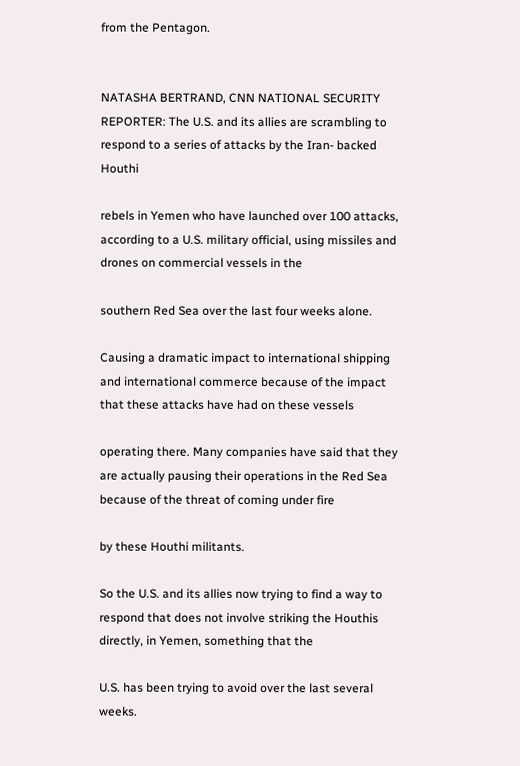from the Pentagon.


NATASHA BERTRAND, CNN NATIONAL SECURITY REPORTER: The U.S. and its allies are scrambling to respond to a series of attacks by the Iran- backed Houthi

rebels in Yemen who have launched over 100 attacks, according to a U.S. military official, using missiles and drones on commercial vessels in the

southern Red Sea over the last four weeks alone.

Causing a dramatic impact to international shipping and international commerce because of the impact that these attacks have had on these vessels

operating there. Many companies have said that they are actually pausing their operations in the Red Sea because of the threat of coming under fire

by these Houthi militants.

So the U.S. and its allies now trying to find a way to respond that does not involve striking the Houthis directly, in Yemen, something that the

U.S. has been trying to avoid over the last several weeks.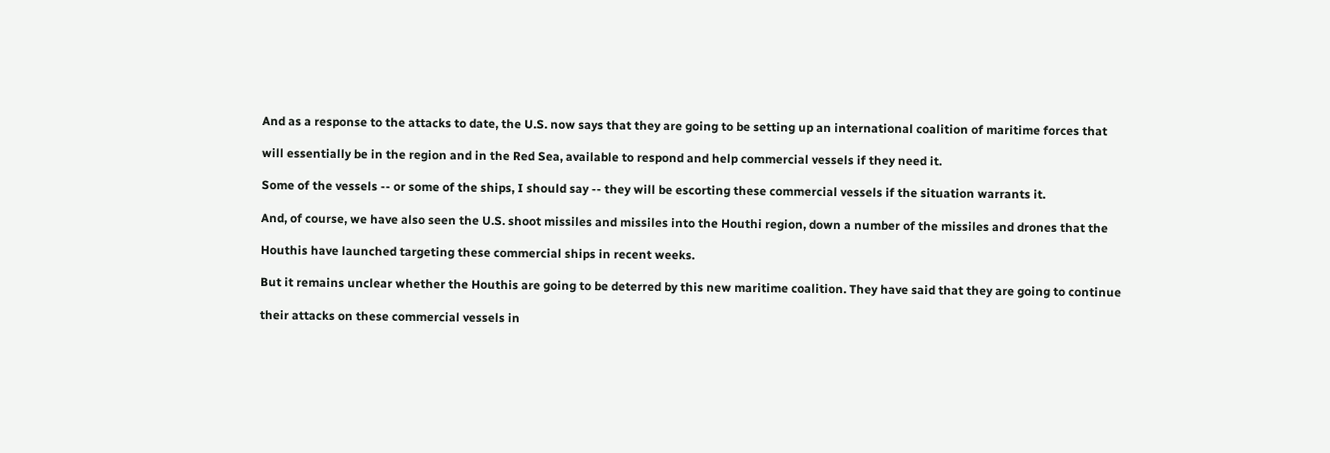And as a response to the attacks to date, the U.S. now says that they are going to be setting up an international coalition of maritime forces that

will essentially be in the region and in the Red Sea, available to respond and help commercial vessels if they need it.

Some of the vessels -- or some of the ships, I should say -- they will be escorting these commercial vessels if the situation warrants it.

And, of course, we have also seen the U.S. shoot missiles and missiles into the Houthi region, down a number of the missiles and drones that the

Houthis have launched targeting these commercial ships in recent weeks.

But it remains unclear whether the Houthis are going to be deterred by this new maritime coalition. They have said that they are going to continue

their attacks on these commercial vessels in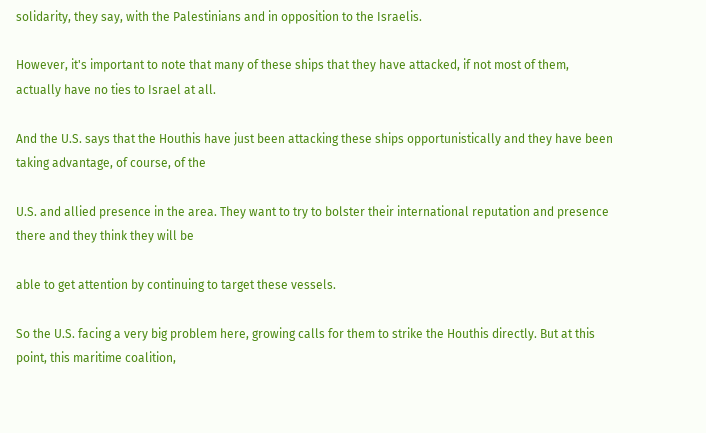solidarity, they say, with the Palestinians and in opposition to the Israelis.

However, it's important to note that many of these ships that they have attacked, if not most of them, actually have no ties to Israel at all.

And the U.S. says that the Houthis have just been attacking these ships opportunistically and they have been taking advantage, of course, of the

U.S. and allied presence in the area. They want to try to bolster their international reputation and presence there and they think they will be

able to get attention by continuing to target these vessels.

So the U.S. facing a very big problem here, growing calls for them to strike the Houthis directly. But at this point, this maritime coalition,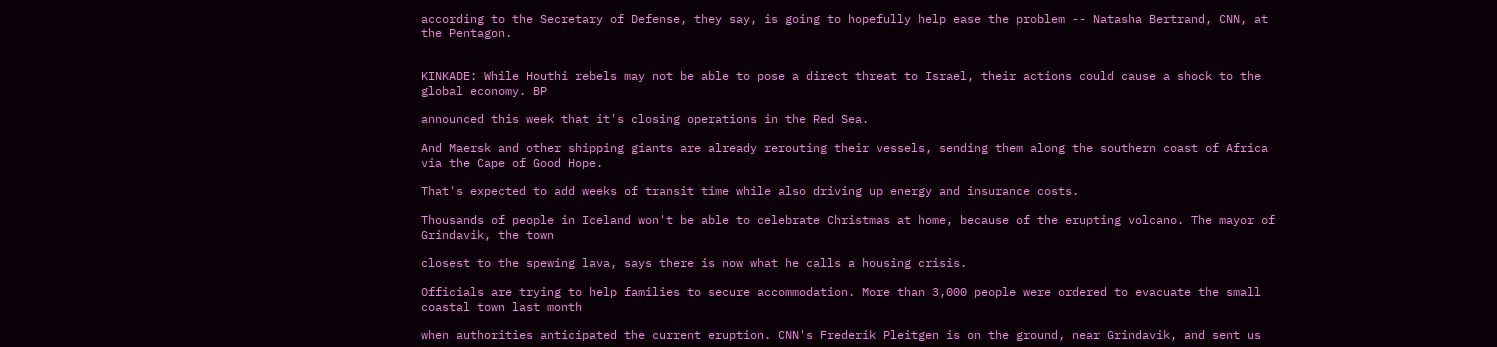according to the Secretary of Defense, they say, is going to hopefully help ease the problem -- Natasha Bertrand, CNN, at the Pentagon.


KINKADE: While Houthi rebels may not be able to pose a direct threat to Israel, their actions could cause a shock to the global economy. BP

announced this week that it's closing operations in the Red Sea.

And Maersk and other shipping giants are already rerouting their vessels, sending them along the southern coast of Africa via the Cape of Good Hope.

That's expected to add weeks of transit time while also driving up energy and insurance costs.

Thousands of people in Iceland won't be able to celebrate Christmas at home, because of the erupting volcano. The mayor of Grindavik, the town

closest to the spewing lava, says there is now what he calls a housing crisis.

Officials are trying to help families to secure accommodation. More than 3,000 people were ordered to evacuate the small coastal town last month

when authorities anticipated the current eruption. CNN's Frederik Pleitgen is on the ground, near Grindavik, and sent us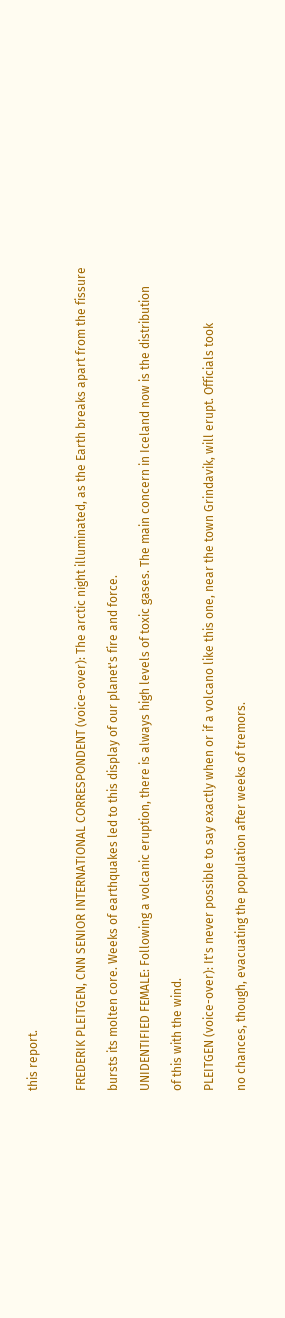this report.


FREDERIK PLEITGEN, CNN SENIOR INTERNATIONAL CORRESPONDENT (voice-over): The arctic night illuminated, as the Earth breaks apart from the fissure

bursts its molten core. Weeks of earthquakes led to this display of our planet's fire and force.

UNIDENTIFIED FEMALE: Following a volcanic eruption, there is always high levels of toxic gases. The main concern in Iceland now is the distribution

of this with the wind.

PLEITGEN (voice-over): It's never possible to say exactly when or if a volcano like this one, near the town Grindavik, will erupt. Officials took

no chances, though, evacuating the population after weeks of tremors.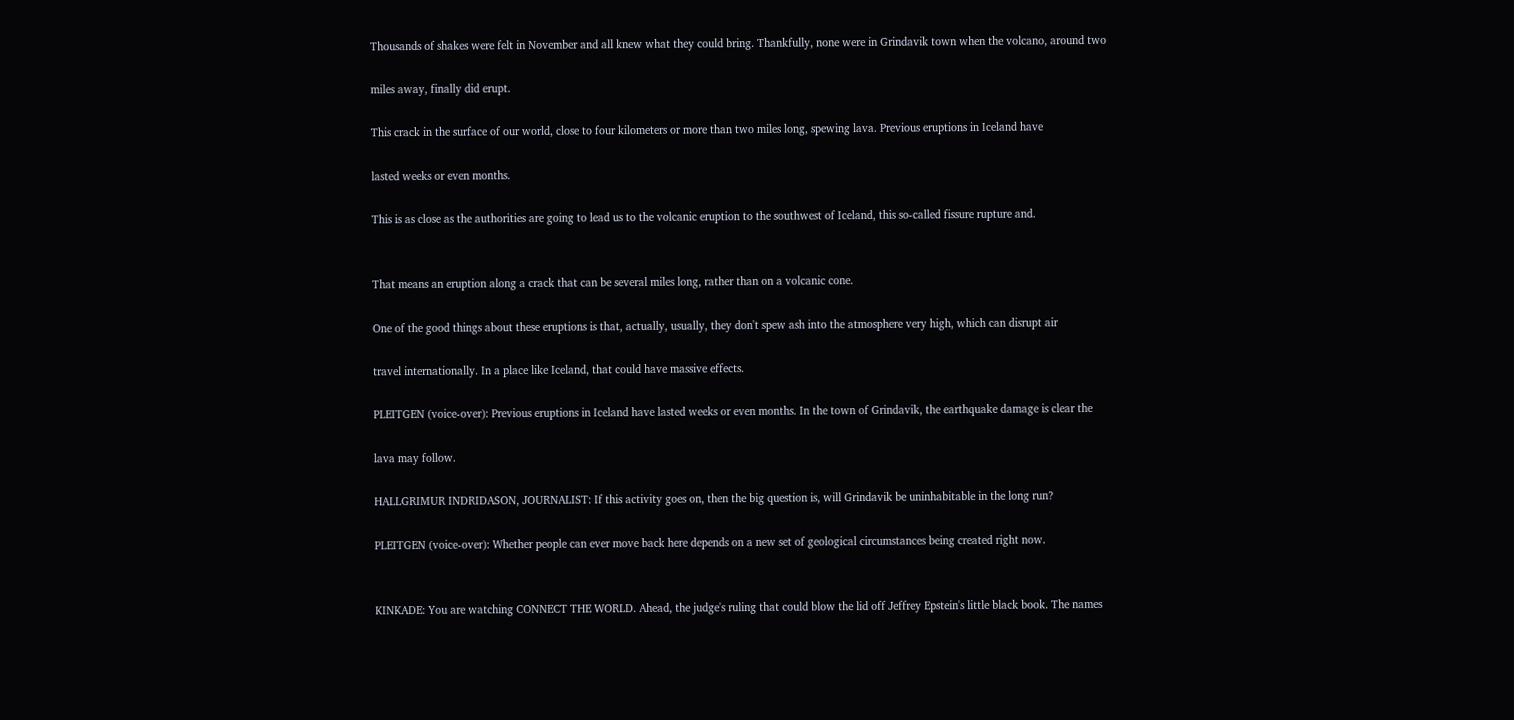Thousands of shakes were felt in November and all knew what they could bring. Thankfully, none were in Grindavik town when the volcano, around two

miles away, finally did erupt.

This crack in the surface of our world, close to four kilometers or more than two miles long, spewing lava. Previous eruptions in Iceland have

lasted weeks or even months.

This is as close as the authorities are going to lead us to the volcanic eruption to the southwest of Iceland, this so-called fissure rupture and.


That means an eruption along a crack that can be several miles long, rather than on a volcanic cone.

One of the good things about these eruptions is that, actually, usually, they don't spew ash into the atmosphere very high, which can disrupt air

travel internationally. In a place like Iceland, that could have massive effects.

PLEITGEN (voice-over): Previous eruptions in Iceland have lasted weeks or even months. In the town of Grindavik, the earthquake damage is clear the

lava may follow.

HALLGRIMUR INDRIDASON, JOURNALIST: If this activity goes on, then the big question is, will Grindavik be uninhabitable in the long run?

PLEITGEN (voice-over): Whether people can ever move back here depends on a new set of geological circumstances being created right now.


KINKADE: You are watching CONNECT THE WORLD. Ahead, the judge's ruling that could blow the lid off Jeffrey Epstein's little black book. The names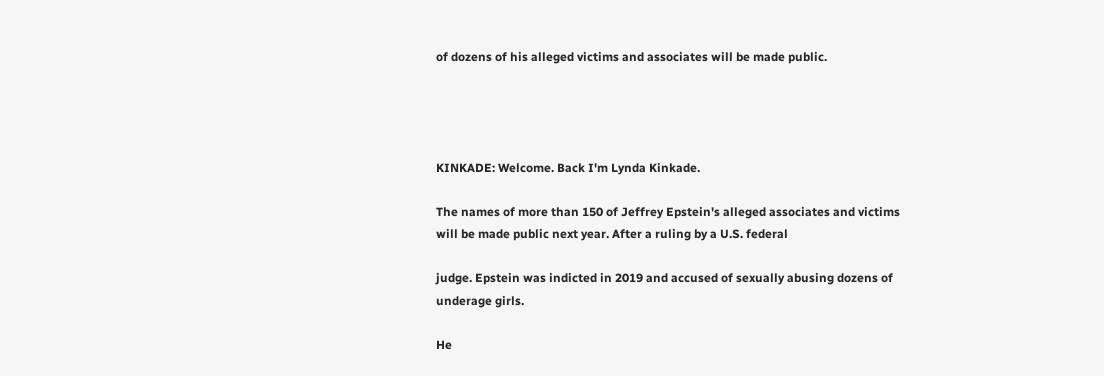of dozens of his alleged victims and associates will be made public.




KINKADE: Welcome. Back I'm Lynda Kinkade.

The names of more than 150 of Jeffrey Epstein's alleged associates and victims will be made public next year. After a ruling by a U.S. federal

judge. Epstein was indicted in 2019 and accused of sexually abusing dozens of underage girls.

He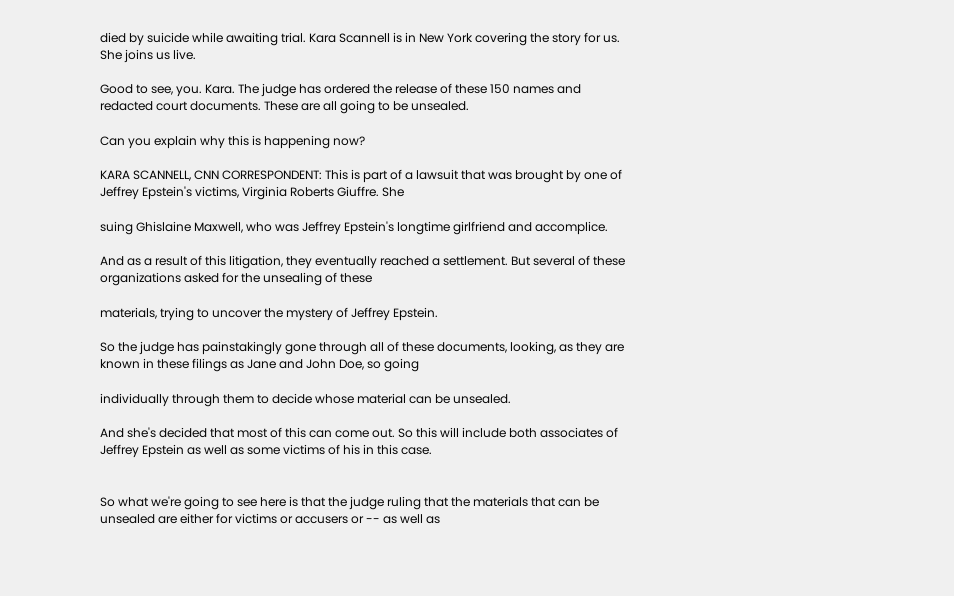died by suicide while awaiting trial. Kara Scannell is in New York covering the story for us. She joins us live.

Good to see, you. Kara. The judge has ordered the release of these 150 names and redacted court documents. These are all going to be unsealed.

Can you explain why this is happening now?

KARA SCANNELL, CNN CORRESPONDENT: This is part of a lawsuit that was brought by one of Jeffrey Epstein's victims, Virginia Roberts Giuffre. She

suing Ghislaine Maxwell, who was Jeffrey Epstein's longtime girlfriend and accomplice.

And as a result of this litigation, they eventually reached a settlement. But several of these organizations asked for the unsealing of these

materials, trying to uncover the mystery of Jeffrey Epstein.

So the judge has painstakingly gone through all of these documents, looking, as they are known in these filings as Jane and John Doe, so going

individually through them to decide whose material can be unsealed.

And she's decided that most of this can come out. So this will include both associates of Jeffrey Epstein as well as some victims of his in this case.


So what we're going to see here is that the judge ruling that the materials that can be unsealed are either for victims or accusers or -- as well as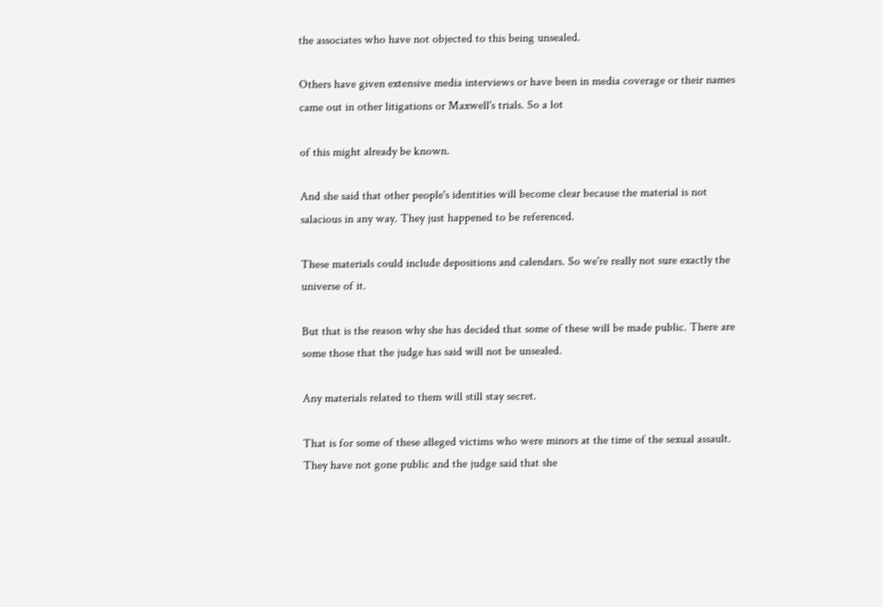the associates who have not objected to this being unsealed.

Others have given extensive media interviews or have been in media coverage or their names came out in other litigations or Maxwell's trials. So a lot

of this might already be known.

And she said that other people's identities will become clear because the material is not salacious in any way. They just happened to be referenced.

These materials could include depositions and calendars. So we're really not sure exactly the universe of it.

But that is the reason why she has decided that some of these will be made public. There are some those that the judge has said will not be unsealed.

Any materials related to them will still stay secret.

That is for some of these alleged victims who were minors at the time of the sexual assault. They have not gone public and the judge said that she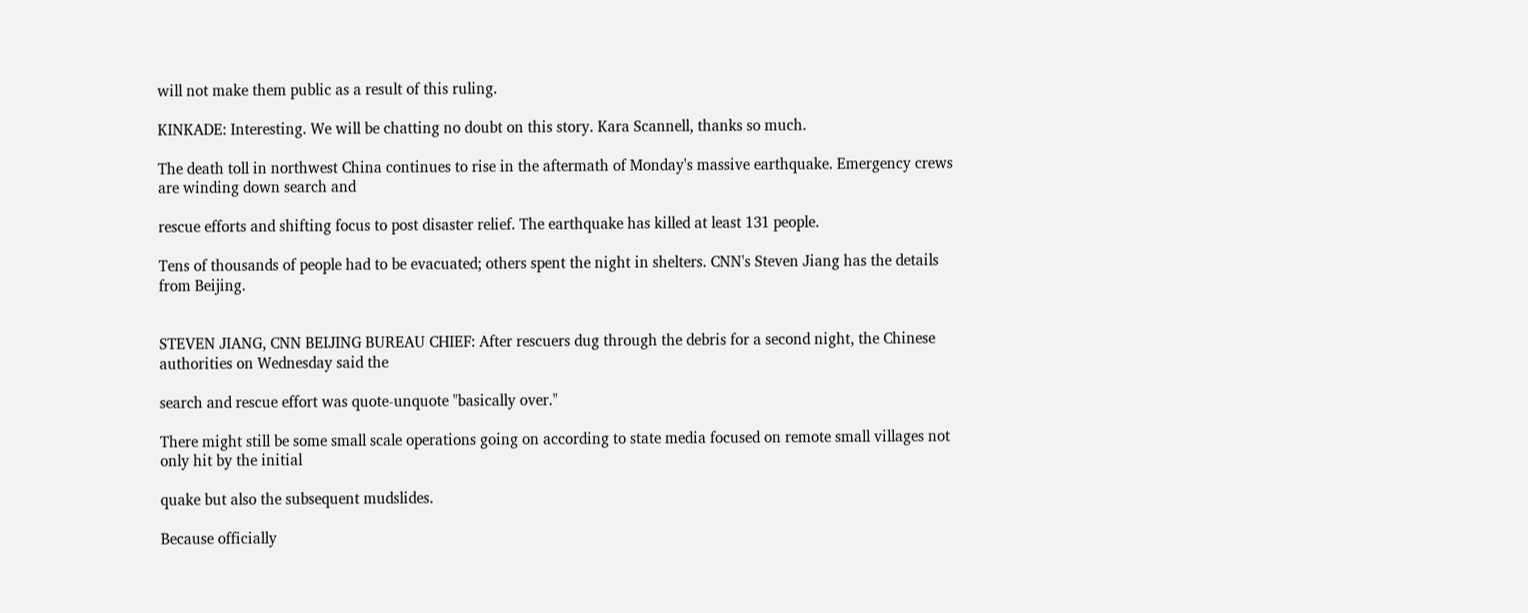will not make them public as a result of this ruling.

KINKADE: Interesting. We will be chatting no doubt on this story. Kara Scannell, thanks so much.

The death toll in northwest China continues to rise in the aftermath of Monday's massive earthquake. Emergency crews are winding down search and

rescue efforts and shifting focus to post disaster relief. The earthquake has killed at least 131 people.

Tens of thousands of people had to be evacuated; others spent the night in shelters. CNN's Steven Jiang has the details from Beijing.


STEVEN JIANG, CNN BEIJING BUREAU CHIEF: After rescuers dug through the debris for a second night, the Chinese authorities on Wednesday said the

search and rescue effort was quote-unquote "basically over."

There might still be some small scale operations going on according to state media focused on remote small villages not only hit by the initial

quake but also the subsequent mudslides.

Because officially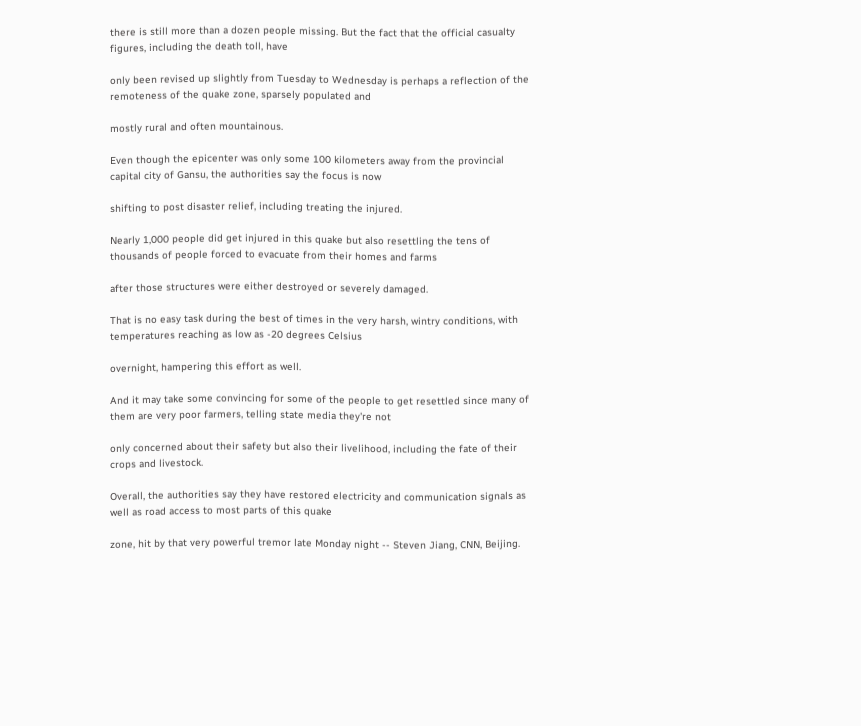there is still more than a dozen people missing. But the fact that the official casualty figures, including the death toll, have

only been revised up slightly from Tuesday to Wednesday is perhaps a reflection of the remoteness of the quake zone, sparsely populated and

mostly rural and often mountainous.

Even though the epicenter was only some 100 kilometers away from the provincial capital city of Gansu, the authorities say the focus is now

shifting to post disaster relief, including treating the injured.

Nearly 1,000 people did get injured in this quake but also resettling the tens of thousands of people forced to evacuate from their homes and farms

after those structures were either destroyed or severely damaged.

That is no easy task during the best of times in the very harsh, wintry conditions, with temperatures reaching as low as -20 degrees Celsius

overnight, hampering this effort as well.

And it may take some convincing for some of the people to get resettled since many of them are very poor farmers, telling state media they're not

only concerned about their safety but also their livelihood, including the fate of their crops and livestock.

Overall, the authorities say they have restored electricity and communication signals as well as road access to most parts of this quake

zone, hit by that very powerful tremor late Monday night -- Steven Jiang, CNN, Beijing.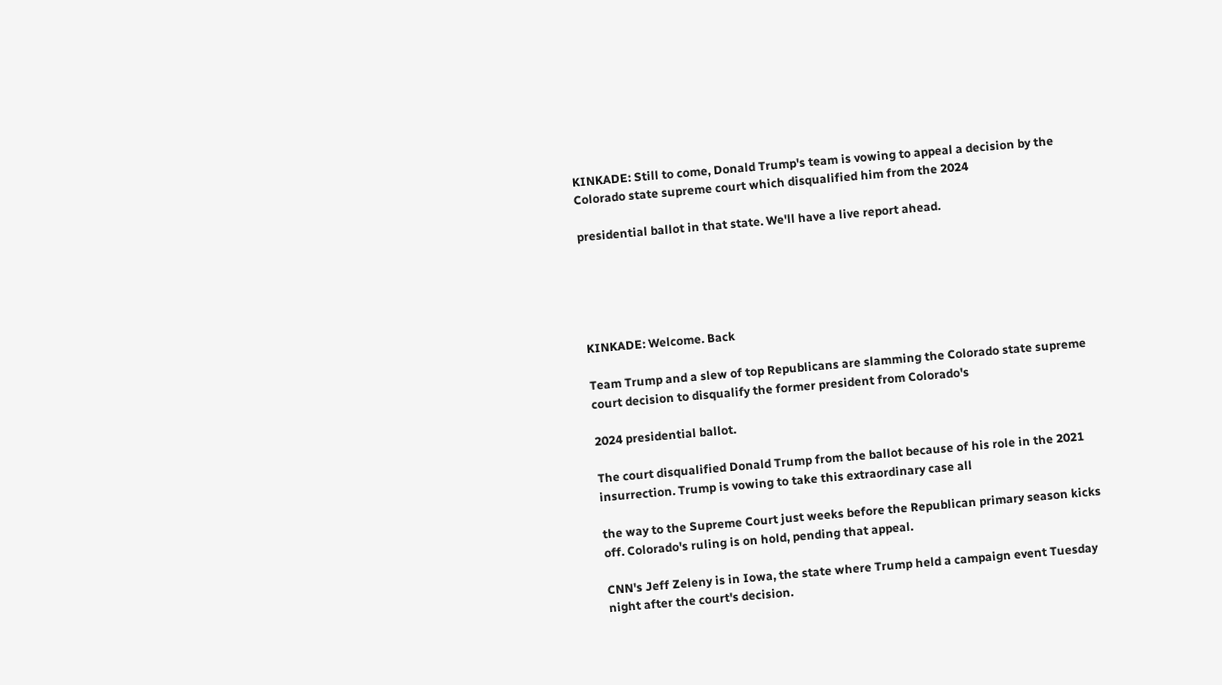KINKADE: Still to come, Donald Trump's team is vowing to appeal a decision by the Colorado state supreme court which disqualified him from the 2024

presidential ballot in that state. We'll have a live report ahead.





KINKADE: Welcome. Back

Team Trump and a slew of top Republicans are slamming the Colorado state supreme court decision to disqualify the former president from Colorado's

2024 presidential ballot.

The court disqualified Donald Trump from the ballot because of his role in the 2021 insurrection. Trump is vowing to take this extraordinary case all

the way to the Supreme Court just weeks before the Republican primary season kicks off. Colorado's ruling is on hold, pending that appeal.

CNN's Jeff Zeleny is in Iowa, the state where Trump held a campaign event Tuesday night after the court's decision.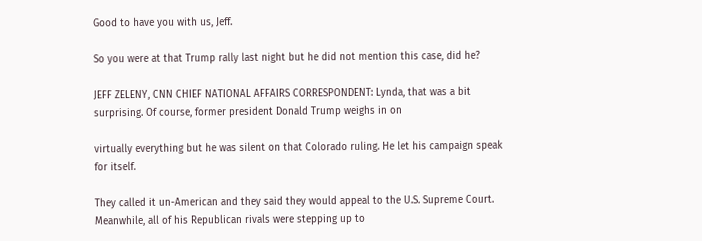Good to have you with us, Jeff.

So you were at that Trump rally last night but he did not mention this case, did he?

JEFF ZELENY, CNN CHIEF NATIONAL AFFAIRS CORRESPONDENT: Lynda, that was a bit surprising. Of course, former president Donald Trump weighs in on

virtually everything but he was silent on that Colorado ruling. He let his campaign speak for itself.

They called it un-American and they said they would appeal to the U.S. Supreme Court. Meanwhile, all of his Republican rivals were stepping up to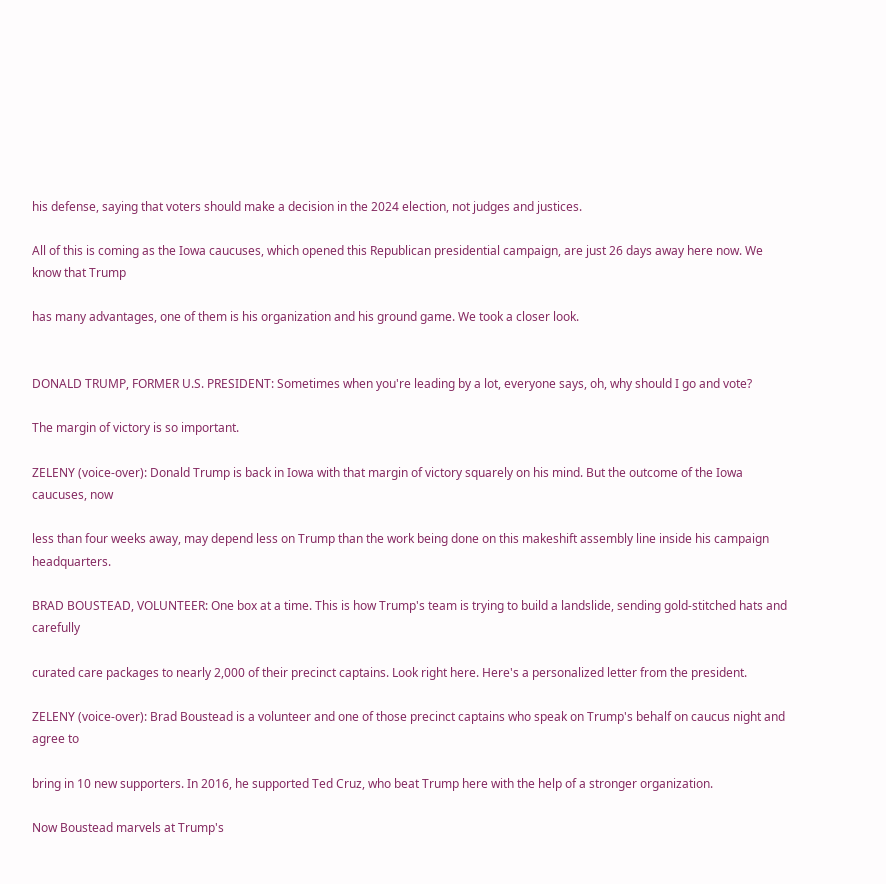his defense, saying that voters should make a decision in the 2024 election, not judges and justices.

All of this is coming as the Iowa caucuses, which opened this Republican presidential campaign, are just 26 days away here now. We know that Trump

has many advantages, one of them is his organization and his ground game. We took a closer look.


DONALD TRUMP, FORMER U.S. PRESIDENT: Sometimes when you're leading by a lot, everyone says, oh, why should I go and vote?

The margin of victory is so important.

ZELENY (voice-over): Donald Trump is back in Iowa with that margin of victory squarely on his mind. But the outcome of the Iowa caucuses, now

less than four weeks away, may depend less on Trump than the work being done on this makeshift assembly line inside his campaign headquarters.

BRAD BOUSTEAD, VOLUNTEER: One box at a time. This is how Trump's team is trying to build a landslide, sending gold-stitched hats and carefully

curated care packages to nearly 2,000 of their precinct captains. Look right here. Here's a personalized letter from the president.

ZELENY (voice-over): Brad Boustead is a volunteer and one of those precinct captains who speak on Trump's behalf on caucus night and agree to

bring in 10 new supporters. In 2016, he supported Ted Cruz, who beat Trump here with the help of a stronger organization.

Now Boustead marvels at Trump's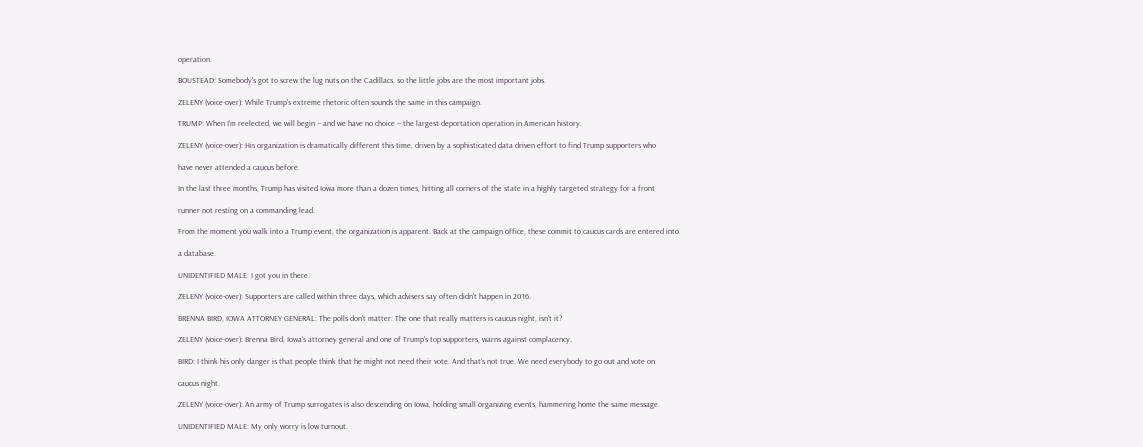operation.

BOUSTEAD: Somebody's got to screw the lug nuts on the Cadillacs, so the little jobs are the most important jobs.

ZELENY (voice-over): While Trump's extreme rhetoric often sounds the same in this campaign.

TRUMP: When I'm reelected, we will begin -- and we have no choice -- the largest deportation operation in American history.

ZELENY (voice-over): His organization is dramatically different this time, driven by a sophisticated data driven effort to find Trump supporters who

have never attended a caucus before.

In the last three months, Trump has visited Iowa more than a dozen times, hitting all corners of the state in a highly targeted strategy for a front

runner not resting on a commanding lead.

From the moment you walk into a Trump event, the organization is apparent. Back at the campaign office, these commit to caucus cards are entered into

a database.

UNIDENTIFIED MALE: I got you in there.

ZELENY (voice-over): Supporters are called within three days, which advisers say often didn't happen in 2016.

BRENNA BIRD, IOWA ATTORNEY GENERAL: The polls don't matter. The one that really matters is caucus night, isn't it?

ZELENY (voice-over): Brenna Bird, Iowa's attorney general and one of Trump's top supporters, warns against complacency.

BIRD: I think his only danger is that people think that he might not need their vote. And that's not true. We need everybody to go out and vote on

caucus night.

ZELENY (voice-over): An army of Trump surrogates is also descending on Iowa, holding small organizing events, hammering home the same message.

UNIDENTIFIED MALE: My only worry is low turnout.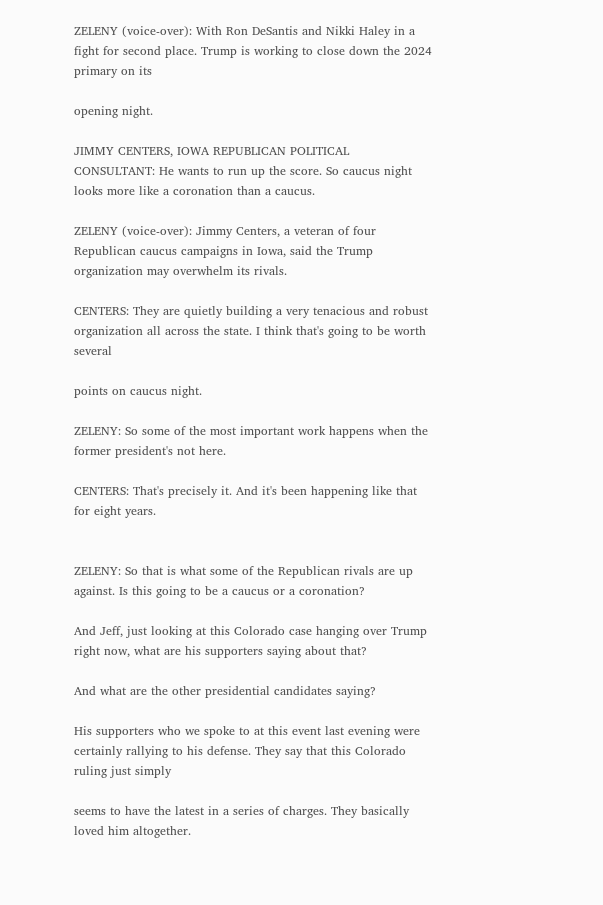ZELENY (voice-over): With Ron DeSantis and Nikki Haley in a fight for second place. Trump is working to close down the 2024 primary on its

opening night.

JIMMY CENTERS, IOWA REPUBLICAN POLITICAL CONSULTANT: He wants to run up the score. So caucus night looks more like a coronation than a caucus.

ZELENY (voice-over): Jimmy Centers, a veteran of four Republican caucus campaigns in Iowa, said the Trump organization may overwhelm its rivals.

CENTERS: They are quietly building a very tenacious and robust organization all across the state. I think that's going to be worth several

points on caucus night.

ZELENY: So some of the most important work happens when the former president's not here.

CENTERS: That's precisely it. And it's been happening like that for eight years.


ZELENY: So that is what some of the Republican rivals are up against. Is this going to be a caucus or a coronation?

And Jeff, just looking at this Colorado case hanging over Trump right now, what are his supporters saying about that?

And what are the other presidential candidates saying?

His supporters who we spoke to at this event last evening were certainly rallying to his defense. They say that this Colorado ruling just simply

seems to have the latest in a series of charges. They basically loved him altogether.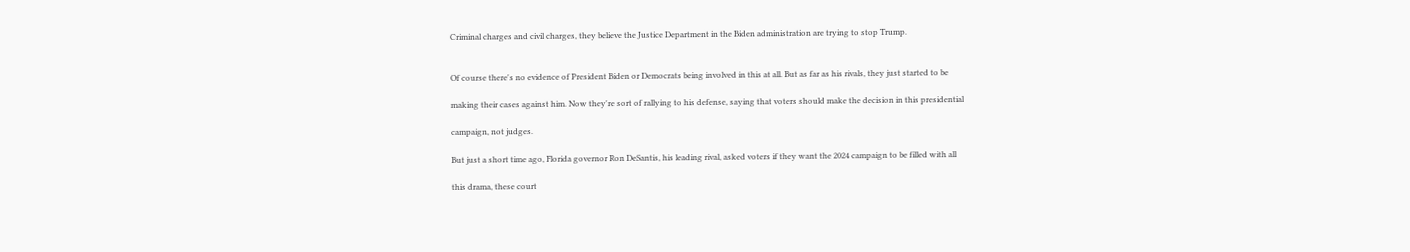Criminal charges and civil charges, they believe the Justice Department in the Biden administration are trying to stop Trump.


Of course there's no evidence of President Biden or Democrats being involved in this at all. But as far as his rivals, they just started to be

making their cases against him. Now they're sort of rallying to his defense, saying that voters should make the decision in this presidential

campaign, not judges.

But just a short time ago, Florida governor Ron DeSantis, his leading rival, asked voters if they want the 2024 campaign to be filled with all

this drama, these court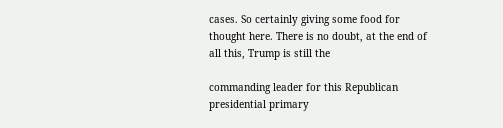cases. So certainly giving some food for thought here. There is no doubt, at the end of all this, Trump is still the

commanding leader for this Republican presidential primary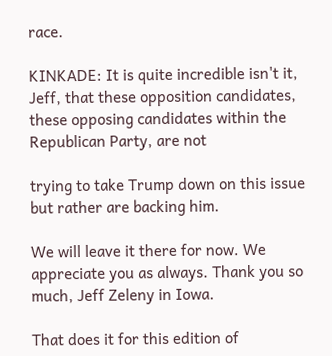race.

KINKADE: It is quite incredible isn't it, Jeff, that these opposition candidates, these opposing candidates within the Republican Party, are not

trying to take Trump down on this issue but rather are backing him.

We will leave it there for now. We appreciate you as always. Thank you so much, Jeff Zeleny in Iowa.

That does it for this edition of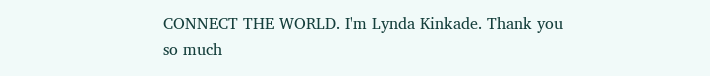CONNECT THE WORLD. I'm Lynda Kinkade. Thank you so much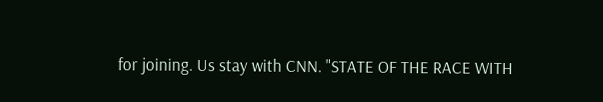for joining. Us stay with CNN. "STATE OF THE RACE WITH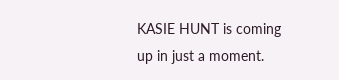KASIE HUNT is coming up in just a moment.